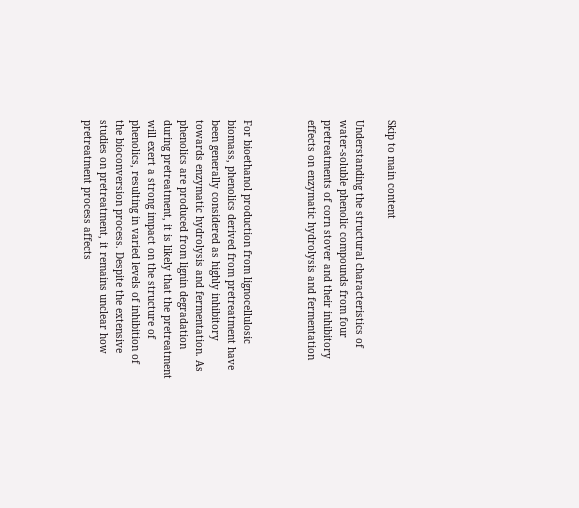Skip to main content

Understanding the structural characteristics of water-soluble phenolic compounds from four pretreatments of corn stover and their inhibitory effects on enzymatic hydrolysis and fermentation



For bioethanol production from lignocellulosic biomass, phenolics derived from pretreatment have been generally considered as highly inhibitory towards enzymatic hydrolysis and fermentation. As phenolics are produced from lignin degradation during pretreatment, it is likely that the pretreatment will exert a strong impact on the structure of phenolics, resulting in varied levels of inhibition of the bioconversion process. Despite the extensive studies on pretreatment, it remains unclear how pretreatment process affects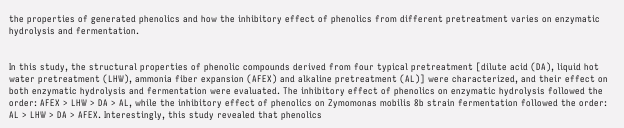the properties of generated phenolics and how the inhibitory effect of phenolics from different pretreatment varies on enzymatic hydrolysis and fermentation.


In this study, the structural properties of phenolic compounds derived from four typical pretreatment [dilute acid (DA), liquid hot water pretreatment (LHW), ammonia fiber expansion (AFEX) and alkaline pretreatment (AL)] were characterized, and their effect on both enzymatic hydrolysis and fermentation were evaluated. The inhibitory effect of phenolics on enzymatic hydrolysis followed the order: AFEX > LHW > DA > AL, while the inhibitory effect of phenolics on Zymomonas mobilis 8b strain fermentation followed the order: AL > LHW > DA > AFEX. Interestingly, this study revealed that phenolics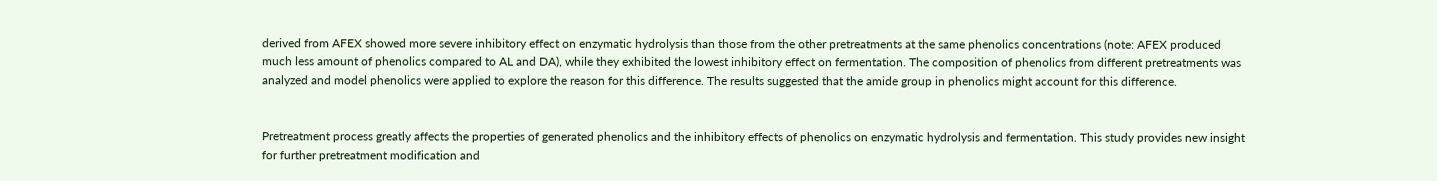derived from AFEX showed more severe inhibitory effect on enzymatic hydrolysis than those from the other pretreatments at the same phenolics concentrations (note: AFEX produced much less amount of phenolics compared to AL and DA), while they exhibited the lowest inhibitory effect on fermentation. The composition of phenolics from different pretreatments was analyzed and model phenolics were applied to explore the reason for this difference. The results suggested that the amide group in phenolics might account for this difference.


Pretreatment process greatly affects the properties of generated phenolics and the inhibitory effects of phenolics on enzymatic hydrolysis and fermentation. This study provides new insight for further pretreatment modification and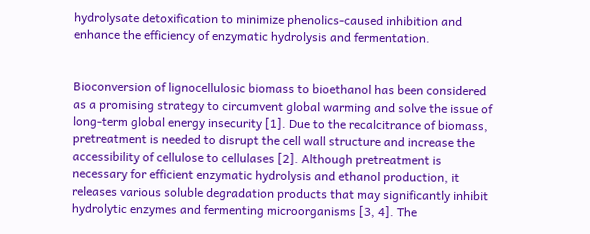hydrolysate detoxification to minimize phenolics-caused inhibition and enhance the efficiency of enzymatic hydrolysis and fermentation.


Bioconversion of lignocellulosic biomass to bioethanol has been considered as a promising strategy to circumvent global warming and solve the issue of long-term global energy insecurity [1]. Due to the recalcitrance of biomass, pretreatment is needed to disrupt the cell wall structure and increase the accessibility of cellulose to cellulases [2]. Although pretreatment is necessary for efficient enzymatic hydrolysis and ethanol production, it releases various soluble degradation products that may significantly inhibit hydrolytic enzymes and fermenting microorganisms [3, 4]. The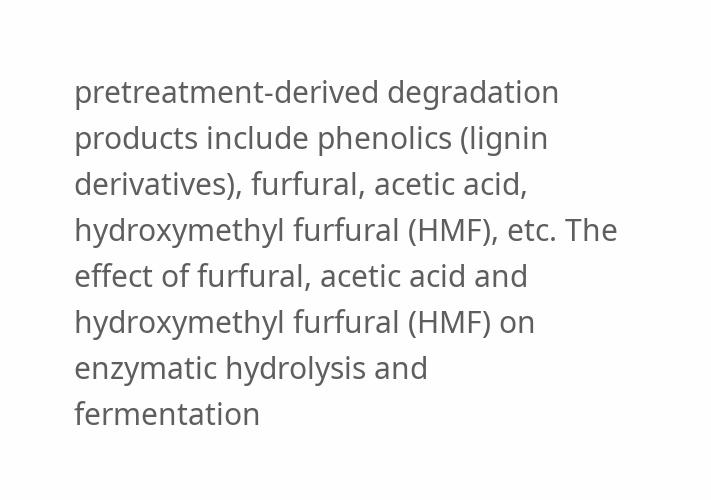pretreatment-derived degradation products include phenolics (lignin derivatives), furfural, acetic acid, hydroxymethyl furfural (HMF), etc. The effect of furfural, acetic acid and hydroxymethyl furfural (HMF) on enzymatic hydrolysis and fermentation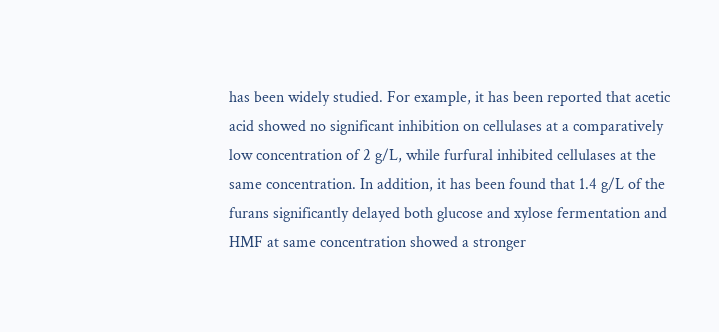has been widely studied. For example, it has been reported that acetic acid showed no significant inhibition on cellulases at a comparatively low concentration of 2 g/L, while furfural inhibited cellulases at the same concentration. In addition, it has been found that 1.4 g/L of the furans significantly delayed both glucose and xylose fermentation and HMF at same concentration showed a stronger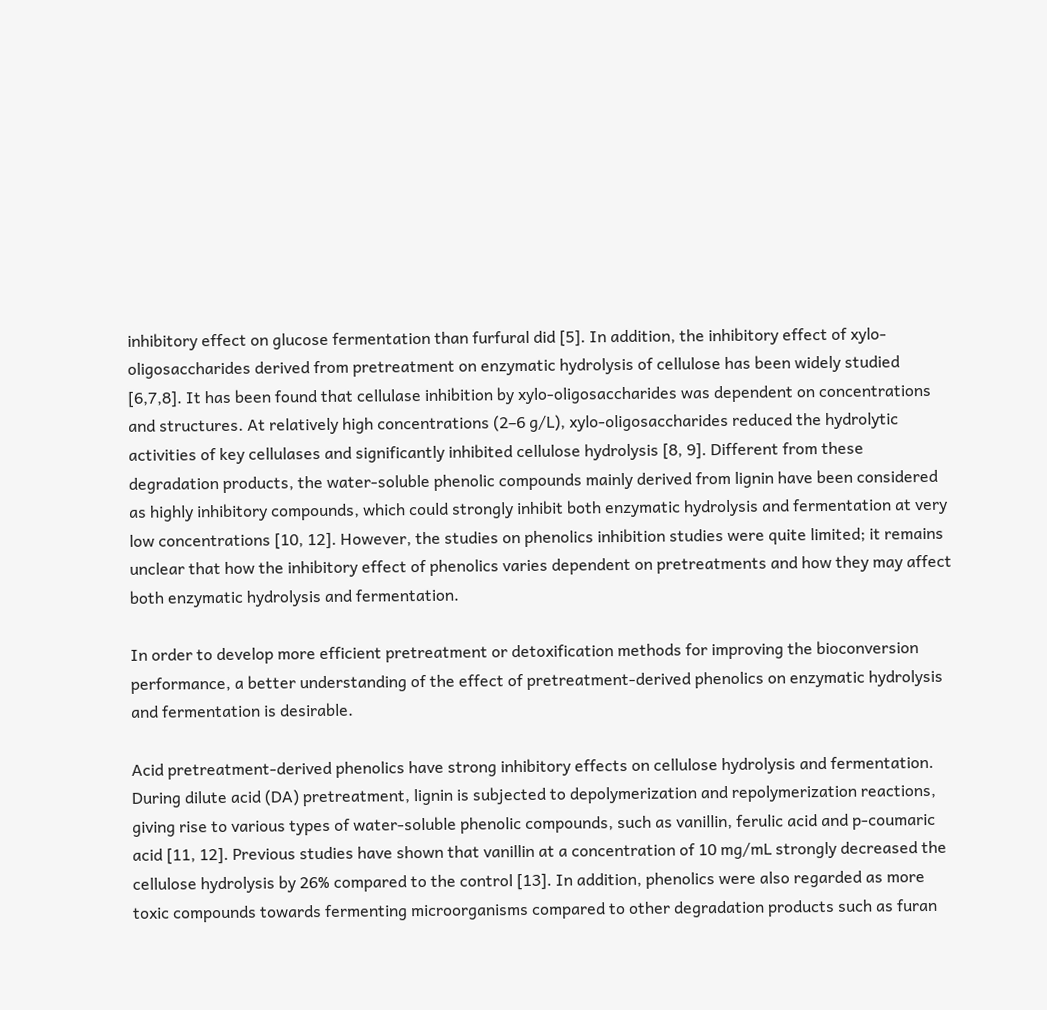inhibitory effect on glucose fermentation than furfural did [5]. In addition, the inhibitory effect of xylo-oligosaccharides derived from pretreatment on enzymatic hydrolysis of cellulose has been widely studied [6,7,8]. It has been found that cellulase inhibition by xylo-oligosaccharides was dependent on concentrations and structures. At relatively high concentrations (2–6 g/L), xylo-oligosaccharides reduced the hydrolytic activities of key cellulases and significantly inhibited cellulose hydrolysis [8, 9]. Different from these degradation products, the water-soluble phenolic compounds mainly derived from lignin have been considered as highly inhibitory compounds, which could strongly inhibit both enzymatic hydrolysis and fermentation at very low concentrations [10, 12]. However, the studies on phenolics inhibition studies were quite limited; it remains unclear that how the inhibitory effect of phenolics varies dependent on pretreatments and how they may affect both enzymatic hydrolysis and fermentation.

In order to develop more efficient pretreatment or detoxification methods for improving the bioconversion performance, a better understanding of the effect of pretreatment-derived phenolics on enzymatic hydrolysis and fermentation is desirable.

Acid pretreatment-derived phenolics have strong inhibitory effects on cellulose hydrolysis and fermentation. During dilute acid (DA) pretreatment, lignin is subjected to depolymerization and repolymerization reactions, giving rise to various types of water-soluble phenolic compounds, such as vanillin, ferulic acid and p-coumaric acid [11, 12]. Previous studies have shown that vanillin at a concentration of 10 mg/mL strongly decreased the cellulose hydrolysis by 26% compared to the control [13]. In addition, phenolics were also regarded as more toxic compounds towards fermenting microorganisms compared to other degradation products such as furan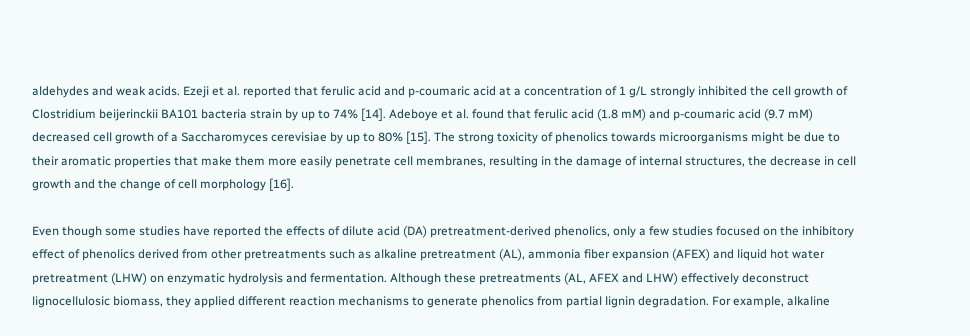aldehydes and weak acids. Ezeji et al. reported that ferulic acid and p-coumaric acid at a concentration of 1 g/L strongly inhibited the cell growth of Clostridium beijerinckii BA101 bacteria strain by up to 74% [14]. Adeboye et al. found that ferulic acid (1.8 mM) and p-coumaric acid (9.7 mM) decreased cell growth of a Saccharomyces cerevisiae by up to 80% [15]. The strong toxicity of phenolics towards microorganisms might be due to their aromatic properties that make them more easily penetrate cell membranes, resulting in the damage of internal structures, the decrease in cell growth and the change of cell morphology [16].

Even though some studies have reported the effects of dilute acid (DA) pretreatment-derived phenolics, only a few studies focused on the inhibitory effect of phenolics derived from other pretreatments such as alkaline pretreatment (AL), ammonia fiber expansion (AFEX) and liquid hot water pretreatment (LHW) on enzymatic hydrolysis and fermentation. Although these pretreatments (AL, AFEX and LHW) effectively deconstruct lignocellulosic biomass, they applied different reaction mechanisms to generate phenolics from partial lignin degradation. For example, alkaline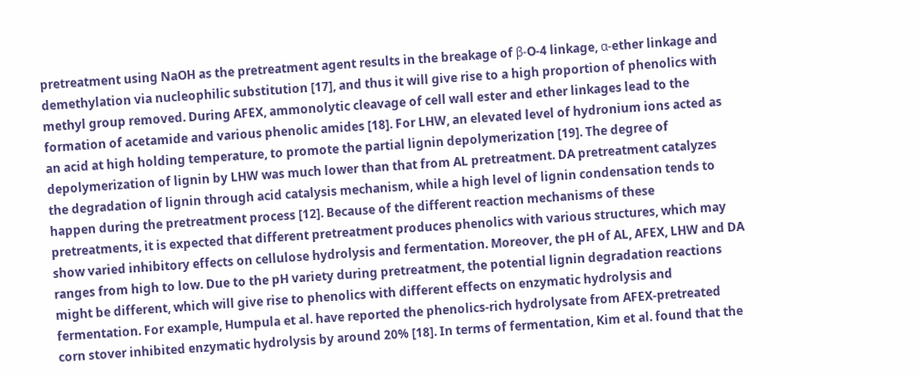pretreatment using NaOH as the pretreatment agent results in the breakage of β-O-4 linkage, α-ether linkage and demethylation via nucleophilic substitution [17], and thus it will give rise to a high proportion of phenolics with methyl group removed. During AFEX, ammonolytic cleavage of cell wall ester and ether linkages lead to the formation of acetamide and various phenolic amides [18]. For LHW, an elevated level of hydronium ions acted as an acid at high holding temperature, to promote the partial lignin depolymerization [19]. The degree of depolymerization of lignin by LHW was much lower than that from AL pretreatment. DA pretreatment catalyzes the degradation of lignin through acid catalysis mechanism, while a high level of lignin condensation tends to happen during the pretreatment process [12]. Because of the different reaction mechanisms of these pretreatments, it is expected that different pretreatment produces phenolics with various structures, which may show varied inhibitory effects on cellulose hydrolysis and fermentation. Moreover, the pH of AL, AFEX, LHW and DA ranges from high to low. Due to the pH variety during pretreatment, the potential lignin degradation reactions might be different, which will give rise to phenolics with different effects on enzymatic hydrolysis and fermentation. For example, Humpula et al. have reported the phenolics-rich hydrolysate from AFEX-pretreated corn stover inhibited enzymatic hydrolysis by around 20% [18]. In terms of fermentation, Kim et al. found that the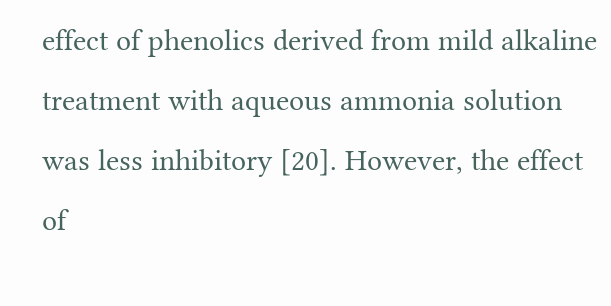effect of phenolics derived from mild alkaline treatment with aqueous ammonia solution was less inhibitory [20]. However, the effect of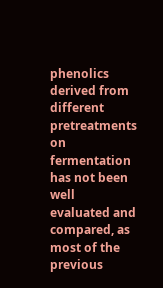phenolics derived from different pretreatments on fermentation has not been well evaluated and compared, as most of the previous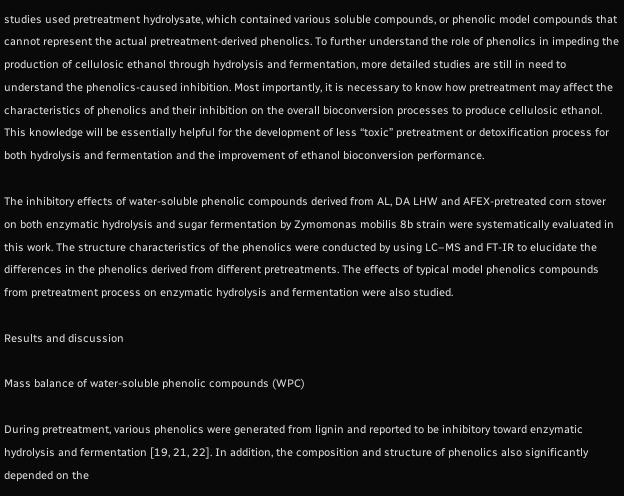studies used pretreatment hydrolysate, which contained various soluble compounds, or phenolic model compounds that cannot represent the actual pretreatment-derived phenolics. To further understand the role of phenolics in impeding the production of cellulosic ethanol through hydrolysis and fermentation, more detailed studies are still in need to understand the phenolics-caused inhibition. Most importantly, it is necessary to know how pretreatment may affect the characteristics of phenolics and their inhibition on the overall bioconversion processes to produce cellulosic ethanol. This knowledge will be essentially helpful for the development of less “toxic” pretreatment or detoxification process for both hydrolysis and fermentation and the improvement of ethanol bioconversion performance.

The inhibitory effects of water-soluble phenolic compounds derived from AL, DA LHW and AFEX-pretreated corn stover on both enzymatic hydrolysis and sugar fermentation by Zymomonas mobilis 8b strain were systematically evaluated in this work. The structure characteristics of the phenolics were conducted by using LC–MS and FT-IR to elucidate the differences in the phenolics derived from different pretreatments. The effects of typical model phenolics compounds from pretreatment process on enzymatic hydrolysis and fermentation were also studied.

Results and discussion

Mass balance of water-soluble phenolic compounds (WPC)

During pretreatment, various phenolics were generated from lignin and reported to be inhibitory toward enzymatic hydrolysis and fermentation [19, 21, 22]. In addition, the composition and structure of phenolics also significantly depended on the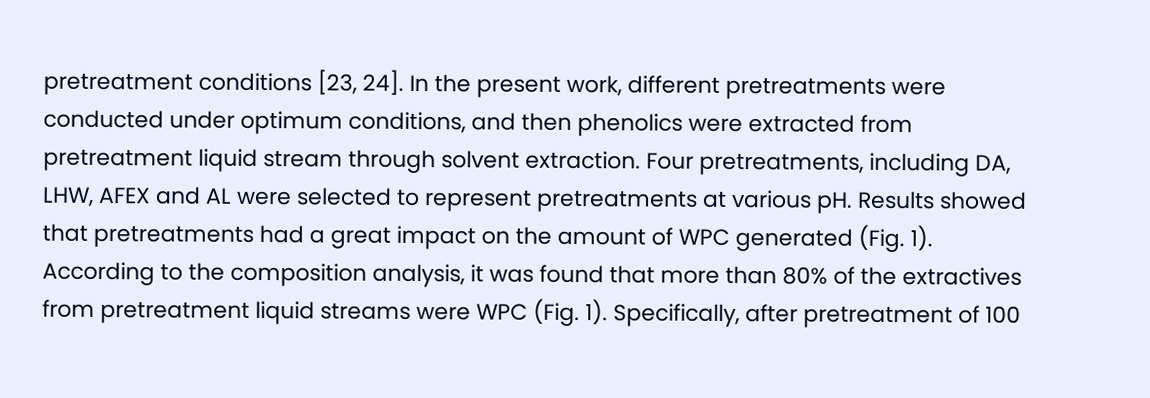pretreatment conditions [23, 24]. In the present work, different pretreatments were conducted under optimum conditions, and then phenolics were extracted from pretreatment liquid stream through solvent extraction. Four pretreatments, including DA, LHW, AFEX and AL were selected to represent pretreatments at various pH. Results showed that pretreatments had a great impact on the amount of WPC generated (Fig. 1). According to the composition analysis, it was found that more than 80% of the extractives from pretreatment liquid streams were WPC (Fig. 1). Specifically, after pretreatment of 100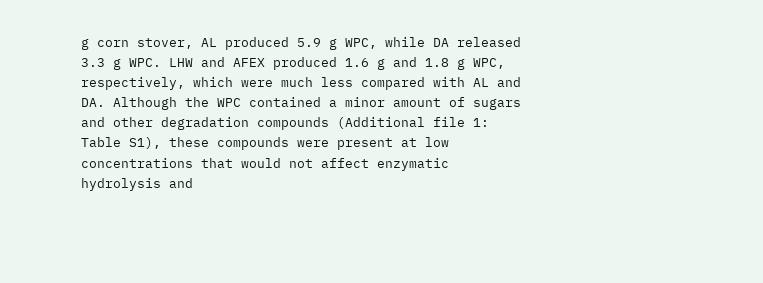g corn stover, AL produced 5.9 g WPC, while DA released 3.3 g WPC. LHW and AFEX produced 1.6 g and 1.8 g WPC, respectively, which were much less compared with AL and DA. Although the WPC contained a minor amount of sugars and other degradation compounds (Additional file 1: Table S1), these compounds were present at low concentrations that would not affect enzymatic hydrolysis and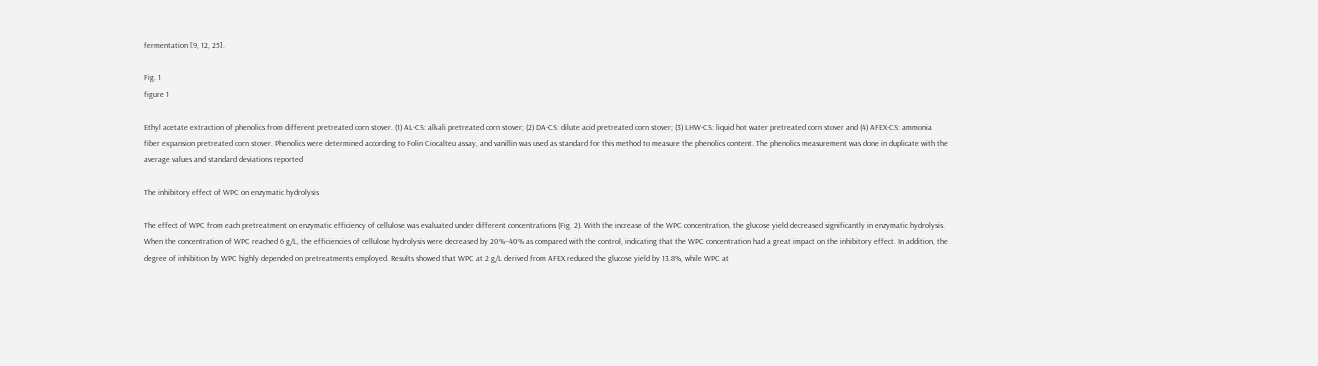fermentation [9, 12, 25].

Fig. 1
figure 1

Ethyl acetate extraction of phenolics from different pretreated corn stover. (1) AL-CS: alkali pretreated corn stover; (2) DA-CS: dilute acid pretreated corn stover; (3) LHW-CS: liquid hot water pretreated corn stover and (4) AFEX-CS: ammonia fiber expansion pretreated corn stover. Phenolics were determined according to Folin Ciocalteu assay, and vanillin was used as standard for this method to measure the phenolics content. The phenolics measurement was done in duplicate with the average values and standard deviations reported

The inhibitory effect of WPC on enzymatic hydrolysis

The effect of WPC from each pretreatment on enzymatic efficiency of cellulose was evaluated under different concentrations (Fig. 2). With the increase of the WPC concentration, the glucose yield decreased significantly in enzymatic hydrolysis. When the concentration of WPC reached 6 g/L, the efficiencies of cellulose hydrolysis were decreased by 20%–40% as compared with the control, indicating that the WPC concentration had a great impact on the inhibitory effect. In addition, the degree of inhibition by WPC highly depended on pretreatments employed. Results showed that WPC at 2 g/L derived from AFEX reduced the glucose yield by 13.8%, while WPC at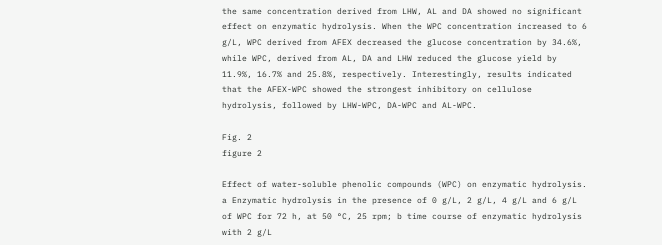the same concentration derived from LHW, AL and DA showed no significant effect on enzymatic hydrolysis. When the WPC concentration increased to 6 g/L, WPC derived from AFEX decreased the glucose concentration by 34.6%, while WPC, derived from AL, DA and LHW reduced the glucose yield by 11.9%, 16.7% and 25.8%, respectively. Interestingly, results indicated that the AFEX-WPC showed the strongest inhibitory on cellulose hydrolysis, followed by LHW-WPC, DA-WPC and AL-WPC.

Fig. 2
figure 2

Effect of water-soluble phenolic compounds (WPC) on enzymatic hydrolysis. a Enzymatic hydrolysis in the presence of 0 g/L, 2 g/L, 4 g/L and 6 g/L of WPC for 72 h, at 50 °C, 25 rpm; b time course of enzymatic hydrolysis with 2 g/L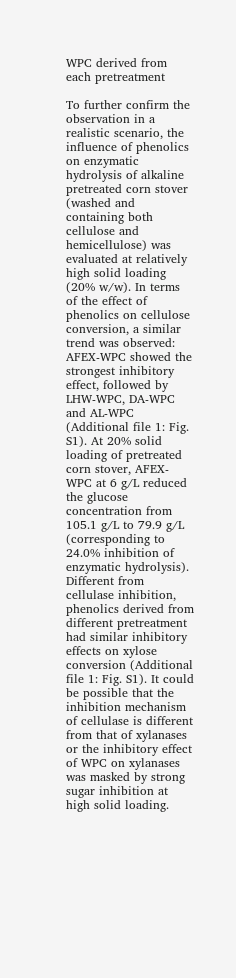WPC derived from each pretreatment

To further confirm the observation in a realistic scenario, the influence of phenolics on enzymatic hydrolysis of alkaline pretreated corn stover (washed and containing both cellulose and hemicellulose) was evaluated at relatively high solid loading (20% w/w). In terms of the effect of phenolics on cellulose conversion, a similar trend was observed: AFEX-WPC showed the strongest inhibitory effect, followed by LHW-WPC, DA-WPC and AL-WPC (Additional file 1: Fig. S1). At 20% solid loading of pretreated corn stover, AFEX-WPC at 6 g/L reduced the glucose concentration from 105.1 g/L to 79.9 g/L (corresponding to 24.0% inhibition of enzymatic hydrolysis). Different from cellulase inhibition, phenolics derived from different pretreatment had similar inhibitory effects on xylose conversion (Additional file 1: Fig. S1). It could be possible that the inhibition mechanism of cellulase is different from that of xylanases or the inhibitory effect of WPC on xylanases was masked by strong sugar inhibition at high solid loading.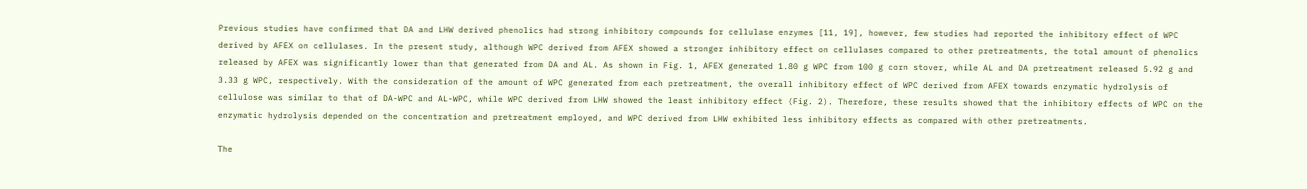Previous studies have confirmed that DA and LHW derived phenolics had strong inhibitory compounds for cellulase enzymes [11, 19], however, few studies had reported the inhibitory effect of WPC derived by AFEX on cellulases. In the present study, although WPC derived from AFEX showed a stronger inhibitory effect on cellulases compared to other pretreatments, the total amount of phenolics released by AFEX was significantly lower than that generated from DA and AL. As shown in Fig. 1, AFEX generated 1.80 g WPC from 100 g corn stover, while AL and DA pretreatment released 5.92 g and 3.33 g WPC, respectively. With the consideration of the amount of WPC generated from each pretreatment, the overall inhibitory effect of WPC derived from AFEX towards enzymatic hydrolysis of cellulose was similar to that of DA-WPC and AL-WPC, while WPC derived from LHW showed the least inhibitory effect (Fig. 2). Therefore, these results showed that the inhibitory effects of WPC on the enzymatic hydrolysis depended on the concentration and pretreatment employed, and WPC derived from LHW exhibited less inhibitory effects as compared with other pretreatments.

The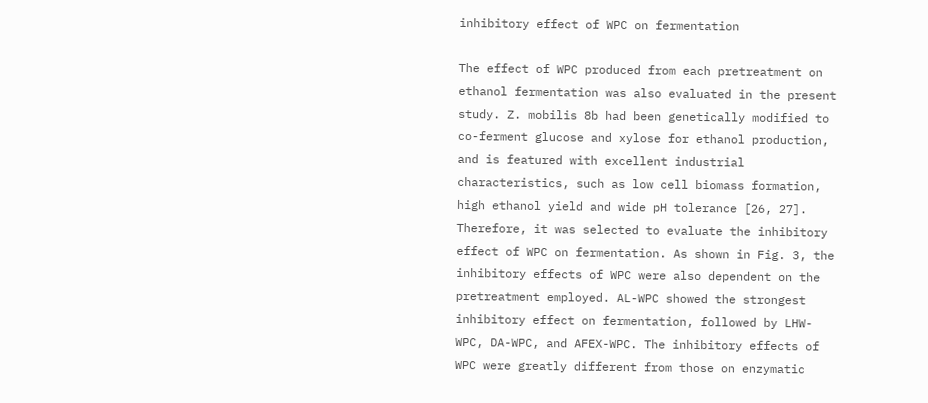inhibitory effect of WPC on fermentation

The effect of WPC produced from each pretreatment on ethanol fermentation was also evaluated in the present study. Z. mobilis 8b had been genetically modified to co-ferment glucose and xylose for ethanol production, and is featured with excellent industrial characteristics, such as low cell biomass formation, high ethanol yield and wide pH tolerance [26, 27]. Therefore, it was selected to evaluate the inhibitory effect of WPC on fermentation. As shown in Fig. 3, the inhibitory effects of WPC were also dependent on the pretreatment employed. AL-WPC showed the strongest inhibitory effect on fermentation, followed by LHW-WPC, DA-WPC, and AFEX-WPC. The inhibitory effects of WPC were greatly different from those on enzymatic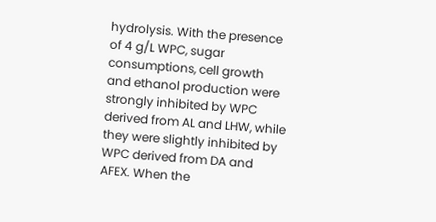hydrolysis. With the presence of 4 g/L WPC, sugar consumptions, cell growth and ethanol production were strongly inhibited by WPC derived from AL and LHW, while they were slightly inhibited by WPC derived from DA and AFEX. When the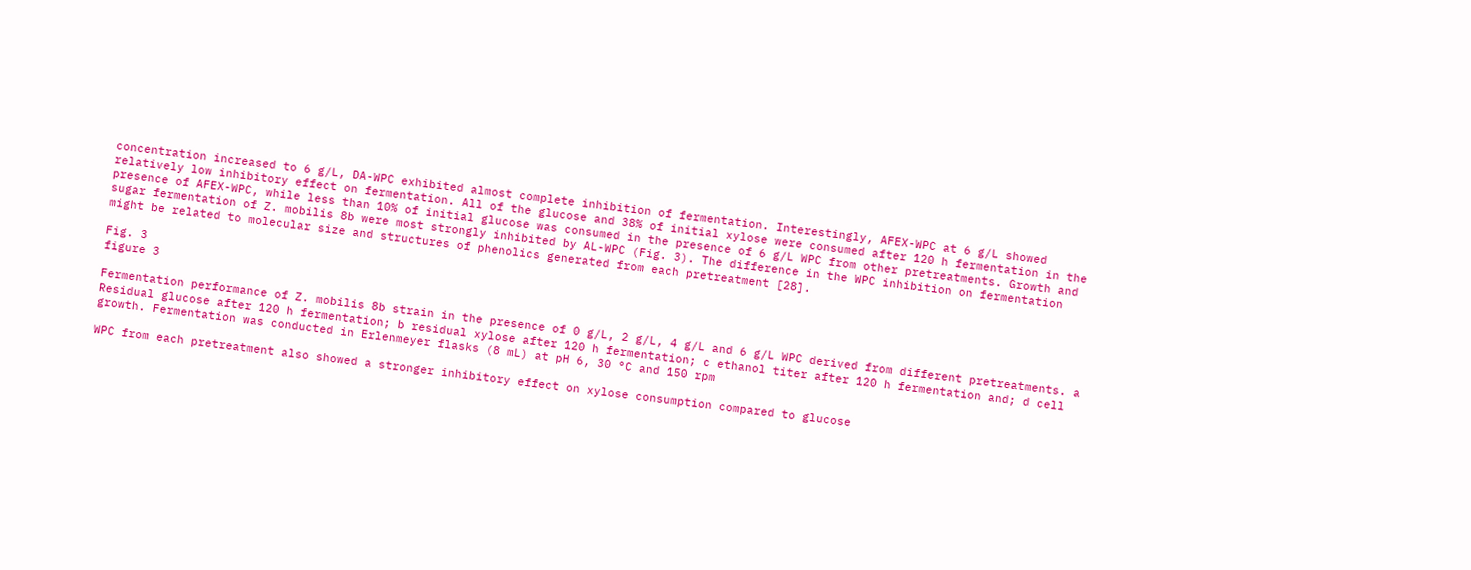concentration increased to 6 g/L, DA-WPC exhibited almost complete inhibition of fermentation. Interestingly, AFEX-WPC at 6 g/L showed relatively low inhibitory effect on fermentation. All of the glucose and 38% of initial xylose were consumed after 120 h fermentation in the presence of AFEX-WPC, while less than 10% of initial glucose was consumed in the presence of 6 g/L WPC from other pretreatments. Growth and sugar fermentation of Z. mobilis 8b were most strongly inhibited by AL-WPC (Fig. 3). The difference in the WPC inhibition on fermentation might be related to molecular size and structures of phenolics generated from each pretreatment [28].

Fig. 3
figure 3

Fermentation performance of Z. mobilis 8b strain in the presence of 0 g/L, 2 g/L, 4 g/L and 6 g/L WPC derived from different pretreatments. a Residual glucose after 120 h fermentation; b residual xylose after 120 h fermentation; c ethanol titer after 120 h fermentation and; d cell growth. Fermentation was conducted in Erlenmeyer flasks (8 mL) at pH 6, 30 °C and 150 rpm

WPC from each pretreatment also showed a stronger inhibitory effect on xylose consumption compared to glucose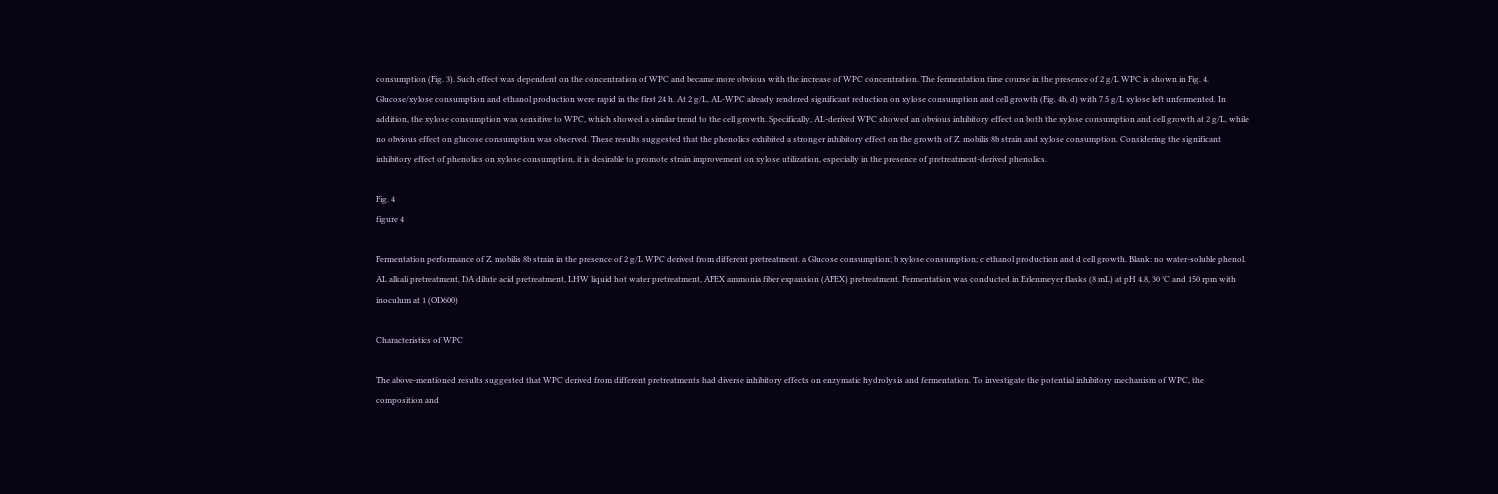consumption (Fig. 3). Such effect was dependent on the concentration of WPC and became more obvious with the increase of WPC concentration. The fermentation time course in the presence of 2 g/L WPC is shown in Fig. 4. Glucose/xylose consumption and ethanol production were rapid in the first 24 h. At 2 g/L, AL-WPC already rendered significant reduction on xylose consumption and cell growth (Fig. 4b, d) with 7.5 g/L xylose left unfermented. In addition, the xylose consumption was sensitive to WPC, which showed a similar trend to the cell growth. Specifically, AL-derived WPC showed an obvious inhibitory effect on both the xylose consumption and cell growth at 2 g/L, while no obvious effect on glucose consumption was observed. These results suggested that the phenolics exhibited a stronger inhibitory effect on the growth of Z. mobilis 8b strain and xylose consumption. Considering the significant inhibitory effect of phenolics on xylose consumption, it is desirable to promote strain improvement on xylose utilization, especially in the presence of pretreatment-derived phenolics.

Fig. 4
figure 4

Fermentation performance of Z. mobilis 8b strain in the presence of 2 g/L WPC derived from different pretreatment. a Glucose consumption; b xylose consumption; c ethanol production and d cell growth. Blank: no water-soluble phenol. AL alkali pretreatment, DA dilute acid pretreatment, LHW liquid hot water pretreatment, AFEX ammonia fiber expansion (AFEX) pretreatment. Fermentation was conducted in Erlenmeyer flasks (8 mL) at pH 4.8, 30 °C and 150 rpm with inoculum at 1 (OD600)

Characteristics of WPC

The above-mentioned results suggested that WPC derived from different pretreatments had diverse inhibitory effects on enzymatic hydrolysis and fermentation. To investigate the potential inhibitory mechanism of WPC, the composition and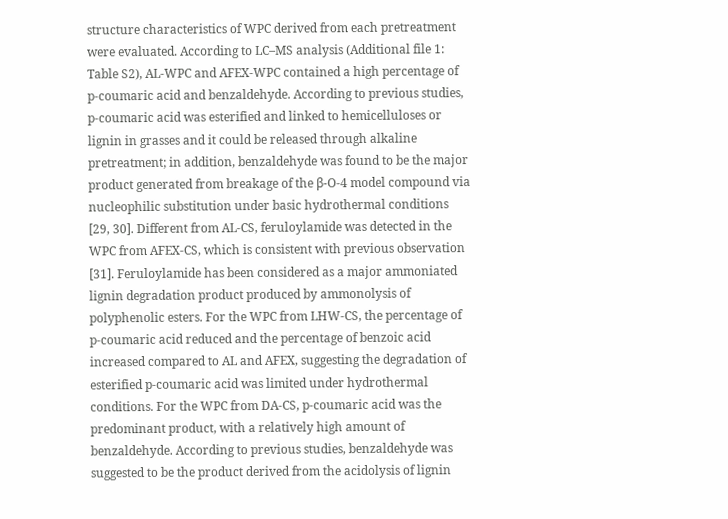structure characteristics of WPC derived from each pretreatment were evaluated. According to LC–MS analysis (Additional file 1: Table S2), AL-WPC and AFEX-WPC contained a high percentage of p-coumaric acid and benzaldehyde. According to previous studies, p-coumaric acid was esterified and linked to hemicelluloses or lignin in grasses and it could be released through alkaline pretreatment; in addition, benzaldehyde was found to be the major product generated from breakage of the β-O-4 model compound via nucleophilic substitution under basic hydrothermal conditions [29, 30]. Different from AL-CS, feruloylamide was detected in the WPC from AFEX-CS, which is consistent with previous observation [31]. Feruloylamide has been considered as a major ammoniated lignin degradation product produced by ammonolysis of polyphenolic esters. For the WPC from LHW-CS, the percentage of p-coumaric acid reduced and the percentage of benzoic acid increased compared to AL and AFEX, suggesting the degradation of esterified p-coumaric acid was limited under hydrothermal conditions. For the WPC from DA-CS, p-coumaric acid was the predominant product, with a relatively high amount of benzaldehyde. According to previous studies, benzaldehyde was suggested to be the product derived from the acidolysis of lignin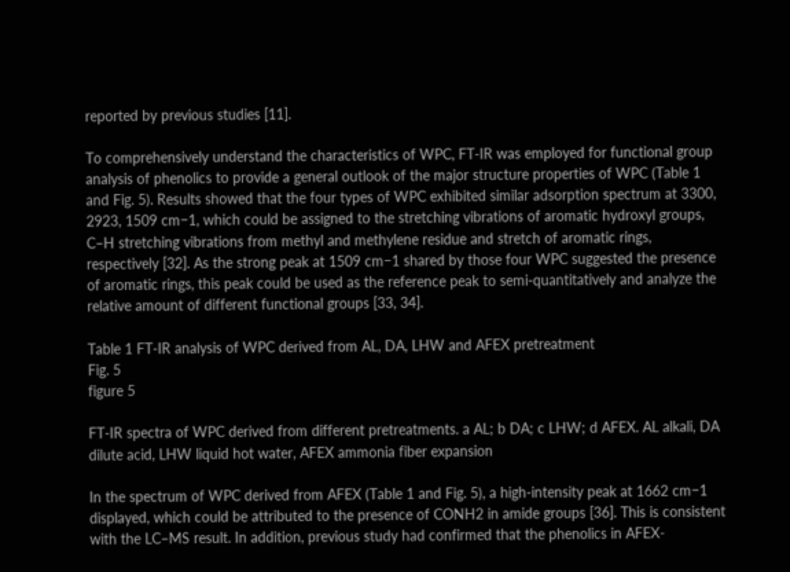reported by previous studies [11].

To comprehensively understand the characteristics of WPC, FT-IR was employed for functional group analysis of phenolics to provide a general outlook of the major structure properties of WPC (Table 1 and Fig. 5). Results showed that the four types of WPC exhibited similar adsorption spectrum at 3300, 2923, 1509 cm−1, which could be assigned to the stretching vibrations of aromatic hydroxyl groups, C–H stretching vibrations from methyl and methylene residue and stretch of aromatic rings, respectively [32]. As the strong peak at 1509 cm−1 shared by those four WPC suggested the presence of aromatic rings, this peak could be used as the reference peak to semi-quantitatively and analyze the relative amount of different functional groups [33, 34].

Table 1 FT-IR analysis of WPC derived from AL, DA, LHW and AFEX pretreatment
Fig. 5
figure 5

FT-IR spectra of WPC derived from different pretreatments. a AL; b DA; c LHW; d AFEX. AL alkali, DA dilute acid, LHW liquid hot water, AFEX ammonia fiber expansion

In the spectrum of WPC derived from AFEX (Table 1 and Fig. 5), a high-intensity peak at 1662 cm−1 displayed, which could be attributed to the presence of CONH2 in amide groups [36]. This is consistent with the LC–MS result. In addition, previous study had confirmed that the phenolics in AFEX-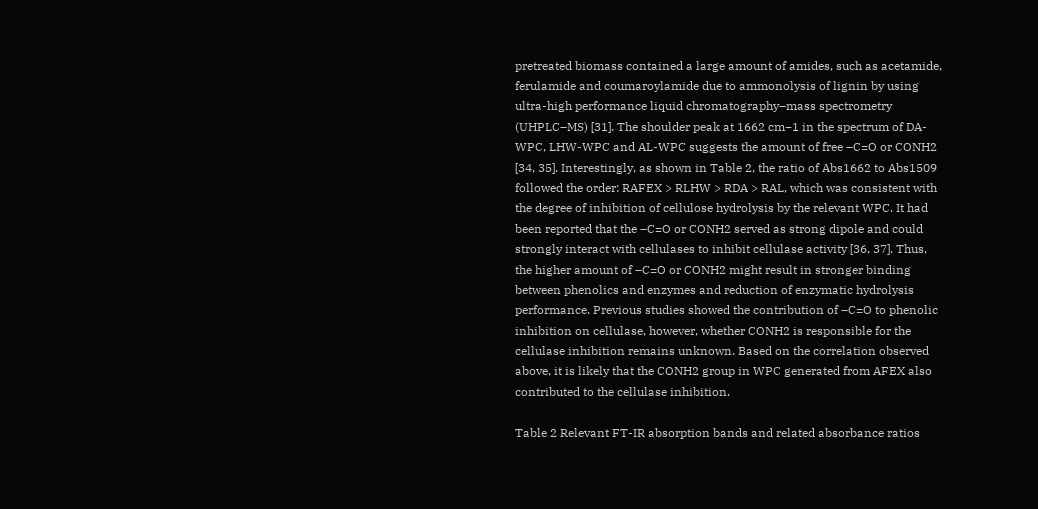pretreated biomass contained a large amount of amides, such as acetamide, ferulamide and coumaroylamide due to ammonolysis of lignin by using ultra-high performance liquid chromatography–mass spectrometry (UHPLC–MS) [31]. The shoulder peak at 1662 cm−1 in the spectrum of DA-WPC, LHW-WPC and AL-WPC suggests the amount of free –C=O or CONH2 [34, 35]. Interestingly, as shown in Table 2, the ratio of Abs1662 to Abs1509 followed the order: RAFEX > RLHW > RDA > RAL, which was consistent with the degree of inhibition of cellulose hydrolysis by the relevant WPC. It had been reported that the –C=O or CONH2 served as strong dipole and could strongly interact with cellulases to inhibit cellulase activity [36, 37]. Thus, the higher amount of –C=O or CONH2 might result in stronger binding between phenolics and enzymes and reduction of enzymatic hydrolysis performance. Previous studies showed the contribution of –C=O to phenolic inhibition on cellulase, however, whether CONH2 is responsible for the cellulase inhibition remains unknown. Based on the correlation observed above, it is likely that the CONH2 group in WPC generated from AFEX also contributed to the cellulase inhibition.

Table 2 Relevant FT-IR absorption bands and related absorbance ratios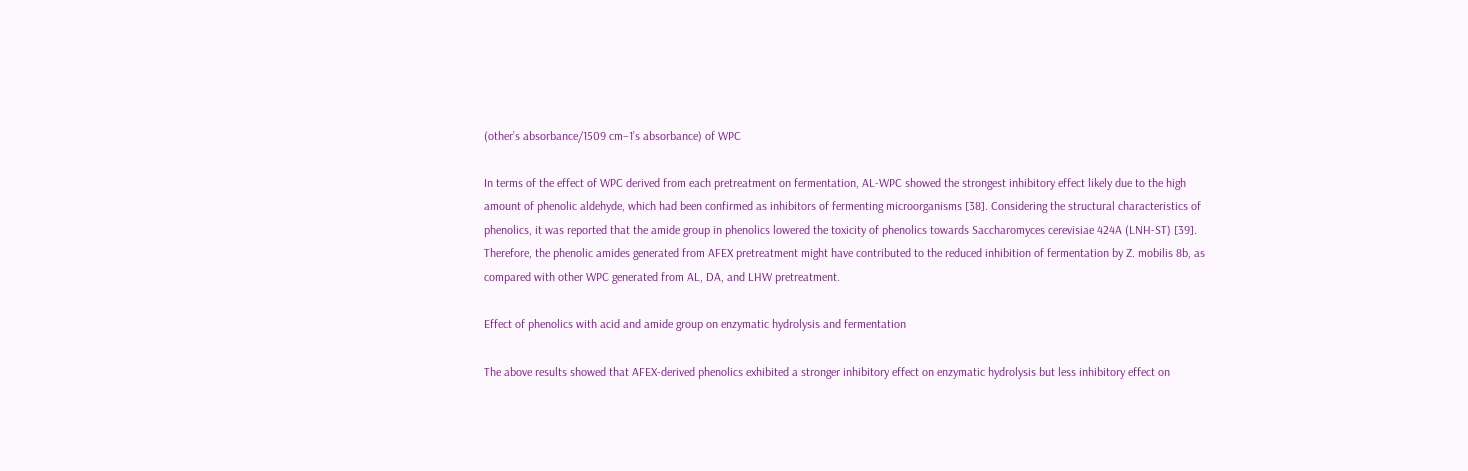(other’s absorbance/1509 cm−1’s absorbance) of WPC

In terms of the effect of WPC derived from each pretreatment on fermentation, AL-WPC showed the strongest inhibitory effect likely due to the high amount of phenolic aldehyde, which had been confirmed as inhibitors of fermenting microorganisms [38]. Considering the structural characteristics of phenolics, it was reported that the amide group in phenolics lowered the toxicity of phenolics towards Saccharomyces cerevisiae 424A (LNH-ST) [39]. Therefore, the phenolic amides generated from AFEX pretreatment might have contributed to the reduced inhibition of fermentation by Z. mobilis 8b, as compared with other WPC generated from AL, DA, and LHW pretreatment.

Effect of phenolics with acid and amide group on enzymatic hydrolysis and fermentation

The above results showed that AFEX-derived phenolics exhibited a stronger inhibitory effect on enzymatic hydrolysis but less inhibitory effect on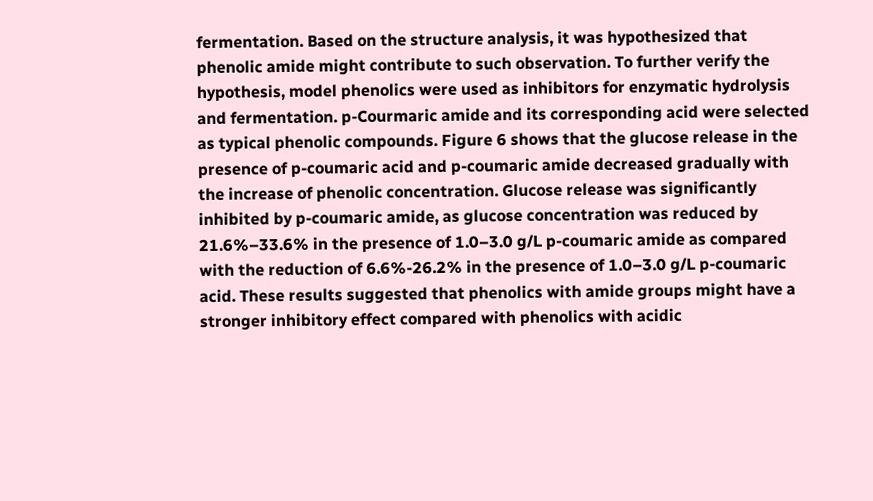fermentation. Based on the structure analysis, it was hypothesized that phenolic amide might contribute to such observation. To further verify the hypothesis, model phenolics were used as inhibitors for enzymatic hydrolysis and fermentation. p-Courmaric amide and its corresponding acid were selected as typical phenolic compounds. Figure 6 shows that the glucose release in the presence of p-coumaric acid and p-coumaric amide decreased gradually with the increase of phenolic concentration. Glucose release was significantly inhibited by p-coumaric amide, as glucose concentration was reduced by 21.6%–33.6% in the presence of 1.0–3.0 g/L p-coumaric amide as compared with the reduction of 6.6%-26.2% in the presence of 1.0–3.0 g/L p-coumaric acid. These results suggested that phenolics with amide groups might have a stronger inhibitory effect compared with phenolics with acidic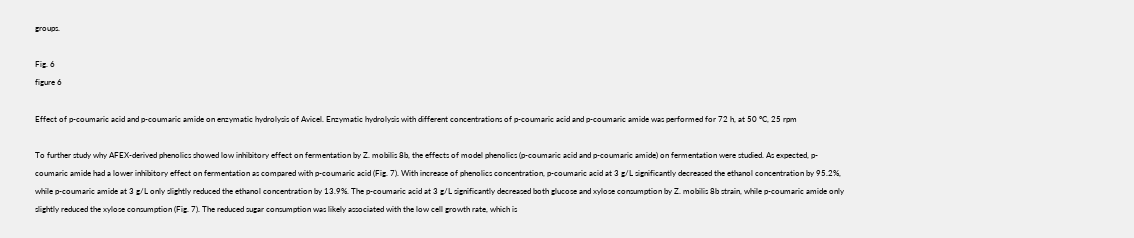groups.

Fig. 6
figure 6

Effect of p-coumaric acid and p-coumaric amide on enzymatic hydrolysis of Avicel. Enzymatic hydrolysis with different concentrations of p-coumaric acid and p-coumaric amide was performed for 72 h, at 50 °C, 25 rpm

To further study why AFEX-derived phenolics showed low inhibitory effect on fermentation by Z. mobilis 8b, the effects of model phenolics (p-coumaric acid and p-coumaric amide) on fermentation were studied. As expected, p-coumaric amide had a lower inhibitory effect on fermentation as compared with p-coumaric acid (Fig. 7). With increase of phenolics concentration, p-coumaric acid at 3 g/L significantly decreased the ethanol concentration by 95.2%, while p-coumaric amide at 3 g/L only slightly reduced the ethanol concentration by 13.9%. The p-coumaric acid at 3 g/L significantly decreased both glucose and xylose consumption by Z. mobilis 8b strain, while p-coumaric amide only slightly reduced the xylose consumption (Fig. 7). The reduced sugar consumption was likely associated with the low cell growth rate, which is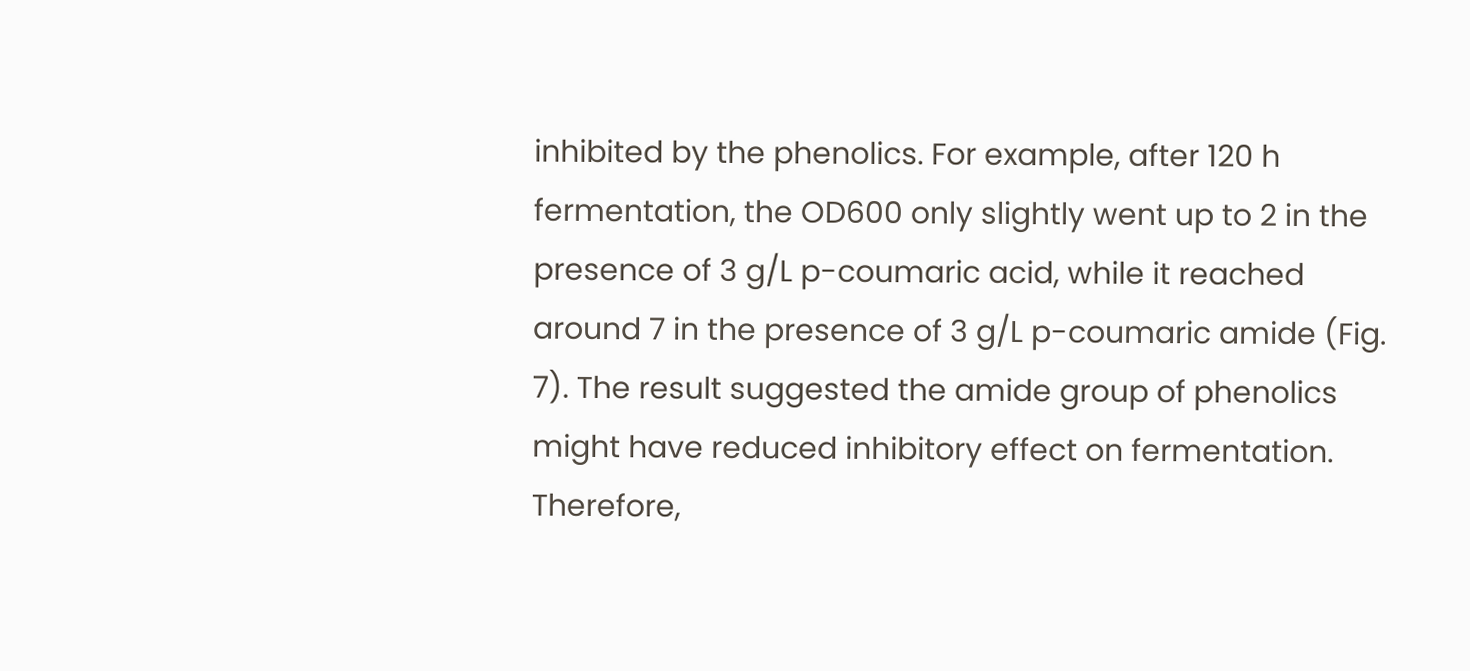inhibited by the phenolics. For example, after 120 h fermentation, the OD600 only slightly went up to 2 in the presence of 3 g/L p-coumaric acid, while it reached around 7 in the presence of 3 g/L p-coumaric amide (Fig. 7). The result suggested the amide group of phenolics might have reduced inhibitory effect on fermentation. Therefore,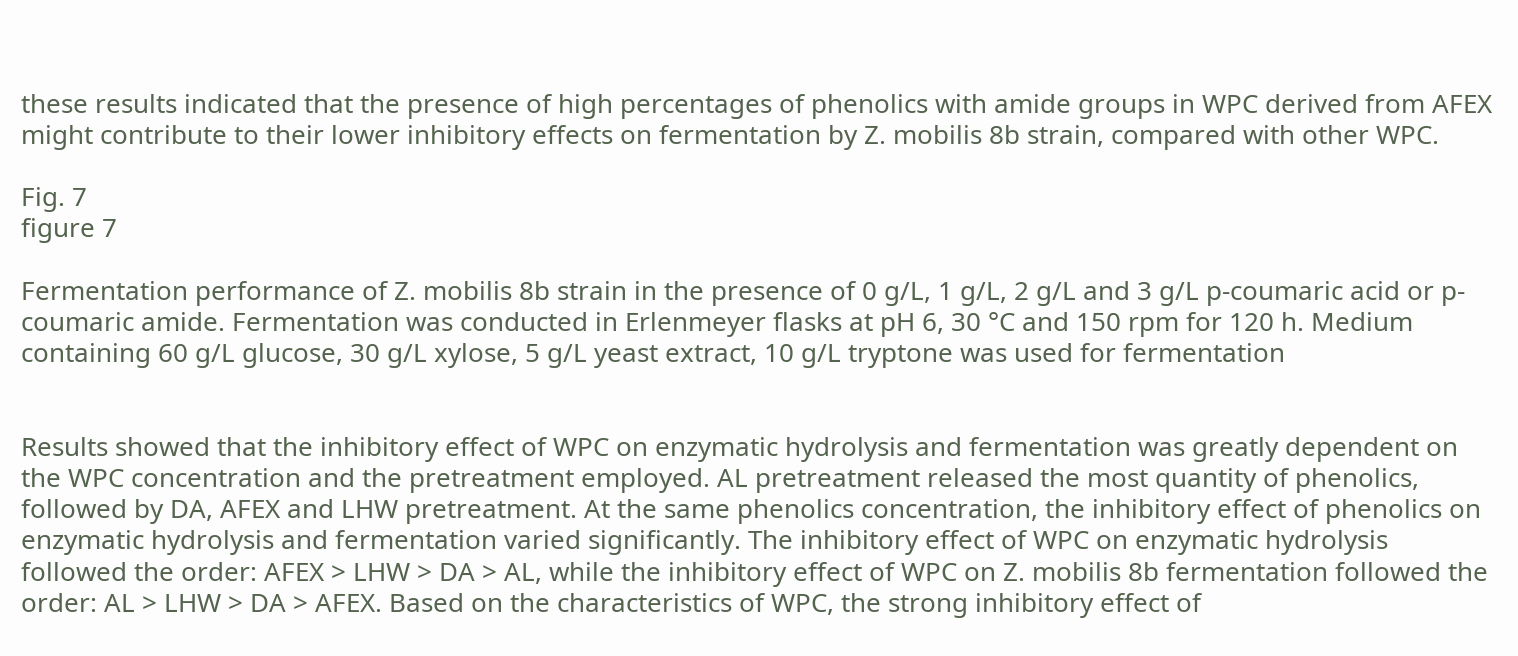these results indicated that the presence of high percentages of phenolics with amide groups in WPC derived from AFEX might contribute to their lower inhibitory effects on fermentation by Z. mobilis 8b strain, compared with other WPC.

Fig. 7
figure 7

Fermentation performance of Z. mobilis 8b strain in the presence of 0 g/L, 1 g/L, 2 g/L and 3 g/L p-coumaric acid or p-coumaric amide. Fermentation was conducted in Erlenmeyer flasks at pH 6, 30 °C and 150 rpm for 120 h. Medium containing 60 g/L glucose, 30 g/L xylose, 5 g/L yeast extract, 10 g/L tryptone was used for fermentation


Results showed that the inhibitory effect of WPC on enzymatic hydrolysis and fermentation was greatly dependent on the WPC concentration and the pretreatment employed. AL pretreatment released the most quantity of phenolics, followed by DA, AFEX and LHW pretreatment. At the same phenolics concentration, the inhibitory effect of phenolics on enzymatic hydrolysis and fermentation varied significantly. The inhibitory effect of WPC on enzymatic hydrolysis followed the order: AFEX > LHW > DA > AL, while the inhibitory effect of WPC on Z. mobilis 8b fermentation followed the order: AL > LHW > DA > AFEX. Based on the characteristics of WPC, the strong inhibitory effect of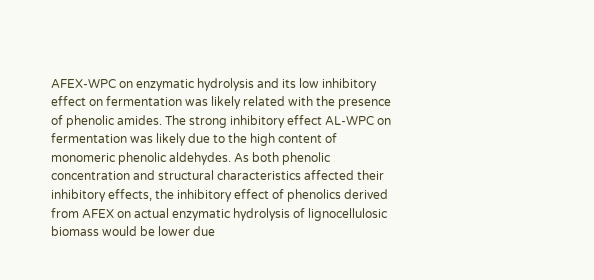AFEX-WPC on enzymatic hydrolysis and its low inhibitory effect on fermentation was likely related with the presence of phenolic amides. The strong inhibitory effect AL-WPC on fermentation was likely due to the high content of monomeric phenolic aldehydes. As both phenolic concentration and structural characteristics affected their inhibitory effects, the inhibitory effect of phenolics derived from AFEX on actual enzymatic hydrolysis of lignocellulosic biomass would be lower due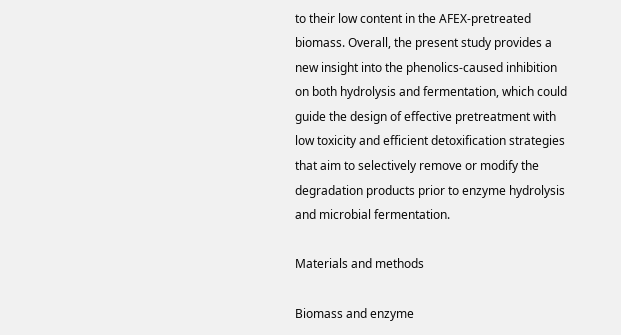to their low content in the AFEX-pretreated biomass. Overall, the present study provides a new insight into the phenolics-caused inhibition on both hydrolysis and fermentation, which could guide the design of effective pretreatment with low toxicity and efficient detoxification strategies that aim to selectively remove or modify the degradation products prior to enzyme hydrolysis and microbial fermentation.

Materials and methods

Biomass and enzyme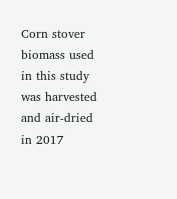Corn stover biomass used in this study was harvested and air-dried in 2017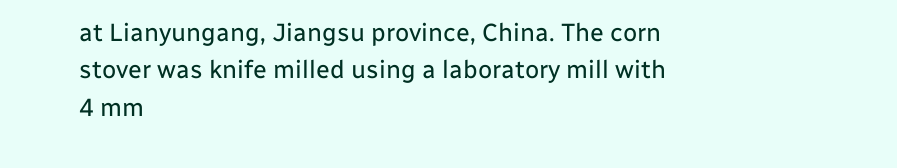at Lianyungang, Jiangsu province, China. The corn stover was knife milled using a laboratory mill with 4 mm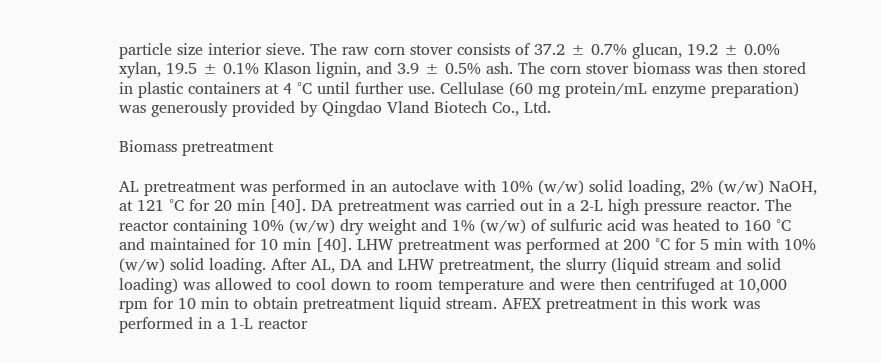particle size interior sieve. The raw corn stover consists of 37.2 ± 0.7% glucan, 19.2 ± 0.0% xylan, 19.5 ± 0.1% Klason lignin, and 3.9 ± 0.5% ash. The corn stover biomass was then stored in plastic containers at 4 °C until further use. Cellulase (60 mg protein/mL enzyme preparation) was generously provided by Qingdao Vland Biotech Co., Ltd.

Biomass pretreatment

AL pretreatment was performed in an autoclave with 10% (w/w) solid loading, 2% (w/w) NaOH, at 121 °C for 20 min [40]. DA pretreatment was carried out in a 2-L high pressure reactor. The reactor containing 10% (w/w) dry weight and 1% (w/w) of sulfuric acid was heated to 160 °C and maintained for 10 min [40]. LHW pretreatment was performed at 200 °C for 5 min with 10% (w/w) solid loading. After AL, DA and LHW pretreatment, the slurry (liquid stream and solid loading) was allowed to cool down to room temperature and were then centrifuged at 10,000 rpm for 10 min to obtain pretreatment liquid stream. AFEX pretreatment in this work was performed in a 1-L reactor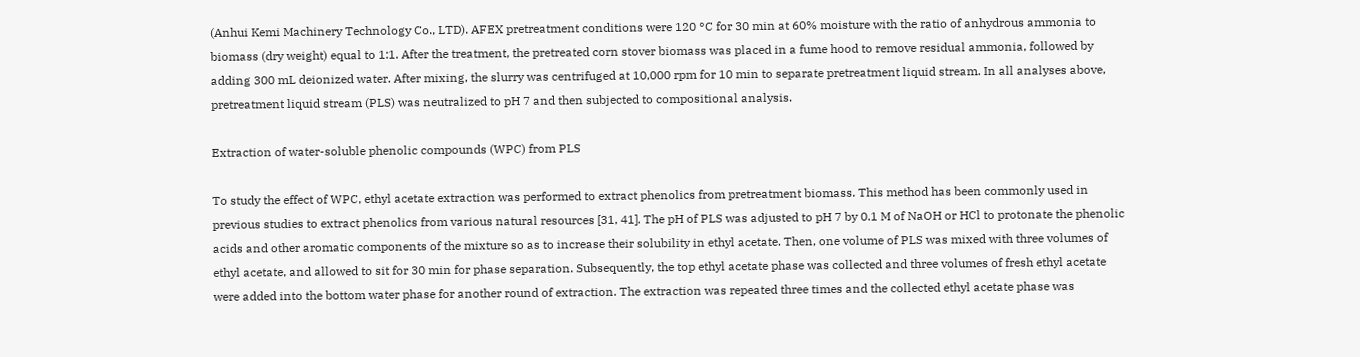(Anhui Kemi Machinery Technology Co., LTD). AFEX pretreatment conditions were 120 °C for 30 min at 60% moisture with the ratio of anhydrous ammonia to biomass (dry weight) equal to 1:1. After the treatment, the pretreated corn stover biomass was placed in a fume hood to remove residual ammonia, followed by adding 300 mL deionized water. After mixing, the slurry was centrifuged at 10,000 rpm for 10 min to separate pretreatment liquid stream. In all analyses above, pretreatment liquid stream (PLS) was neutralized to pH 7 and then subjected to compositional analysis.

Extraction of water-soluble phenolic compounds (WPC) from PLS

To study the effect of WPC, ethyl acetate extraction was performed to extract phenolics from pretreatment biomass. This method has been commonly used in previous studies to extract phenolics from various natural resources [31, 41]. The pH of PLS was adjusted to pH 7 by 0.1 M of NaOH or HCl to protonate the phenolic acids and other aromatic components of the mixture so as to increase their solubility in ethyl acetate. Then, one volume of PLS was mixed with three volumes of ethyl acetate, and allowed to sit for 30 min for phase separation. Subsequently, the top ethyl acetate phase was collected and three volumes of fresh ethyl acetate were added into the bottom water phase for another round of extraction. The extraction was repeated three times and the collected ethyl acetate phase was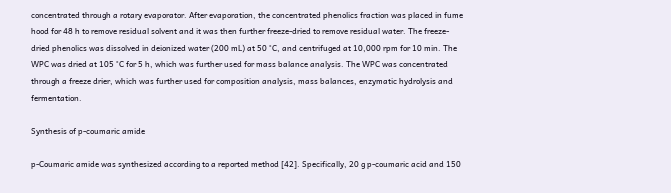concentrated through a rotary evaporator. After evaporation, the concentrated phenolics fraction was placed in fume hood for 48 h to remove residual solvent and it was then further freeze-dried to remove residual water. The freeze-dried phenolics was dissolved in deionized water (200 mL) at 50 °C, and centrifuged at 10,000 rpm for 10 min. The WPC was dried at 105 °C for 5 h, which was further used for mass balance analysis. The WPC was concentrated through a freeze drier, which was further used for composition analysis, mass balances, enzymatic hydrolysis and fermentation.

Synthesis of p-coumaric amide

p-Coumaric amide was synthesized according to a reported method [42]. Specifically, 20 g p-coumaric acid and 150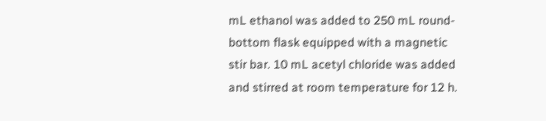mL ethanol was added to 250 mL round-bottom flask equipped with a magnetic stir bar. 10 mL acetyl chloride was added and stirred at room temperature for 12 h.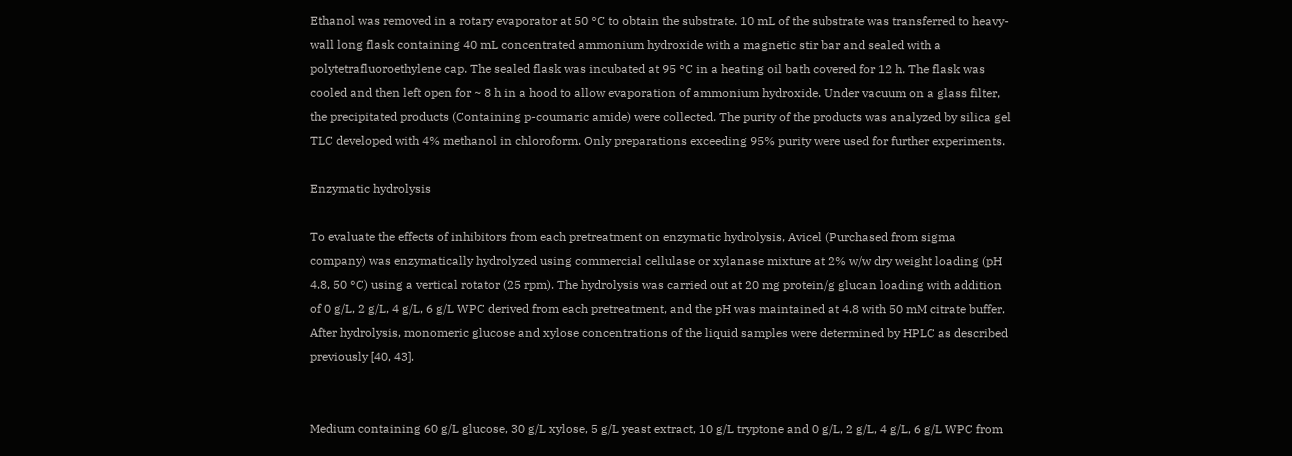Ethanol was removed in a rotary evaporator at 50 °C to obtain the substrate. 10 mL of the substrate was transferred to heavy-wall long flask containing 40 mL concentrated ammonium hydroxide with a magnetic stir bar and sealed with a polytetrafluoroethylene cap. The sealed flask was incubated at 95 °C in a heating oil bath covered for 12 h. The flask was cooled and then left open for ~ 8 h in a hood to allow evaporation of ammonium hydroxide. Under vacuum on a glass filter, the precipitated products (Containing p-coumaric amide) were collected. The purity of the products was analyzed by silica gel TLC developed with 4% methanol in chloroform. Only preparations exceeding 95% purity were used for further experiments.

Enzymatic hydrolysis

To evaluate the effects of inhibitors from each pretreatment on enzymatic hydrolysis, Avicel (Purchased from sigma company) was enzymatically hydrolyzed using commercial cellulase or xylanase mixture at 2% w/w dry weight loading (pH 4.8, 50 °C) using a vertical rotator (25 rpm). The hydrolysis was carried out at 20 mg protein/g glucan loading with addition of 0 g/L, 2 g/L, 4 g/L, 6 g/L WPC derived from each pretreatment, and the pH was maintained at 4.8 with 50 mM citrate buffer. After hydrolysis, monomeric glucose and xylose concentrations of the liquid samples were determined by HPLC as described previously [40, 43].


Medium containing 60 g/L glucose, 30 g/L xylose, 5 g/L yeast extract, 10 g/L tryptone and 0 g/L, 2 g/L, 4 g/L, 6 g/L WPC from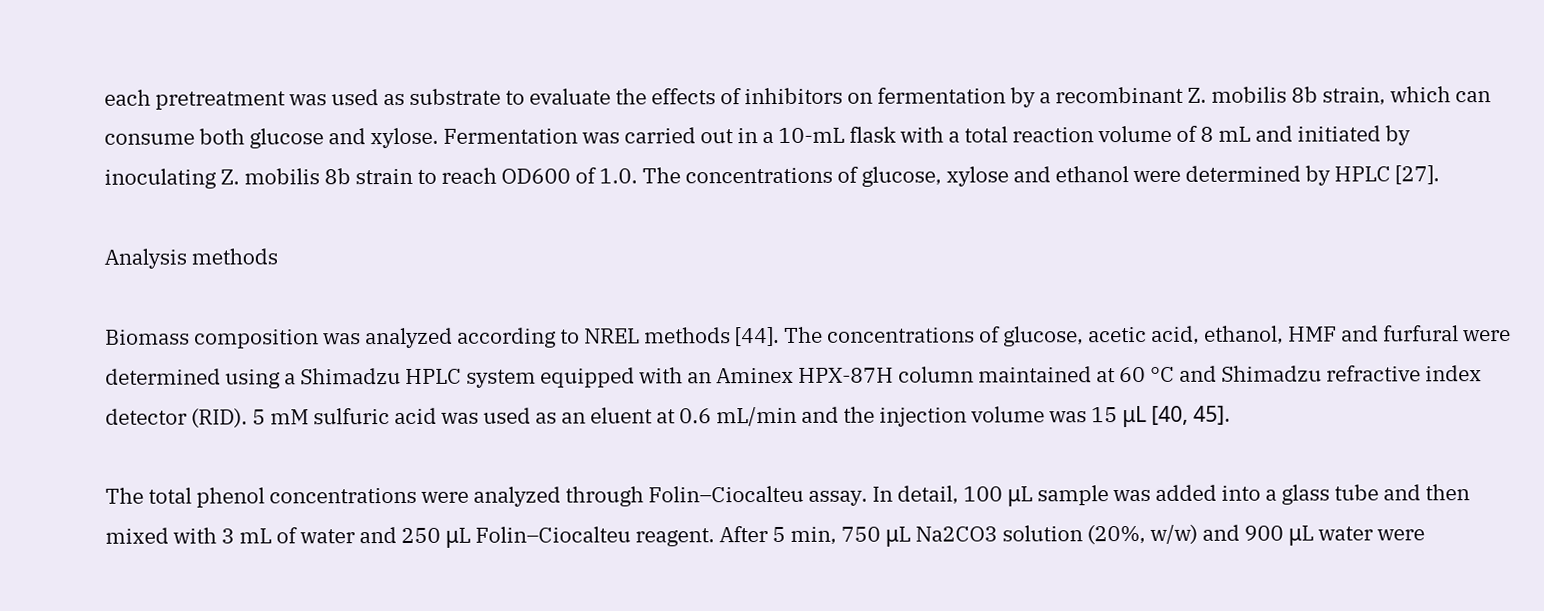each pretreatment was used as substrate to evaluate the effects of inhibitors on fermentation by a recombinant Z. mobilis 8b strain, which can consume both glucose and xylose. Fermentation was carried out in a 10-mL flask with a total reaction volume of 8 mL and initiated by inoculating Z. mobilis 8b strain to reach OD600 of 1.0. The concentrations of glucose, xylose and ethanol were determined by HPLC [27].

Analysis methods

Biomass composition was analyzed according to NREL methods [44]. The concentrations of glucose, acetic acid, ethanol, HMF and furfural were determined using a Shimadzu HPLC system equipped with an Aminex HPX-87H column maintained at 60 °C and Shimadzu refractive index detector (RID). 5 mM sulfuric acid was used as an eluent at 0.6 mL/min and the injection volume was 15 μL [40, 45].

The total phenol concentrations were analyzed through Folin–Ciocalteu assay. In detail, 100 μL sample was added into a glass tube and then mixed with 3 mL of water and 250 μL Folin–Ciocalteu reagent. After 5 min, 750 μL Na2CO3 solution (20%, w/w) and 900 μL water were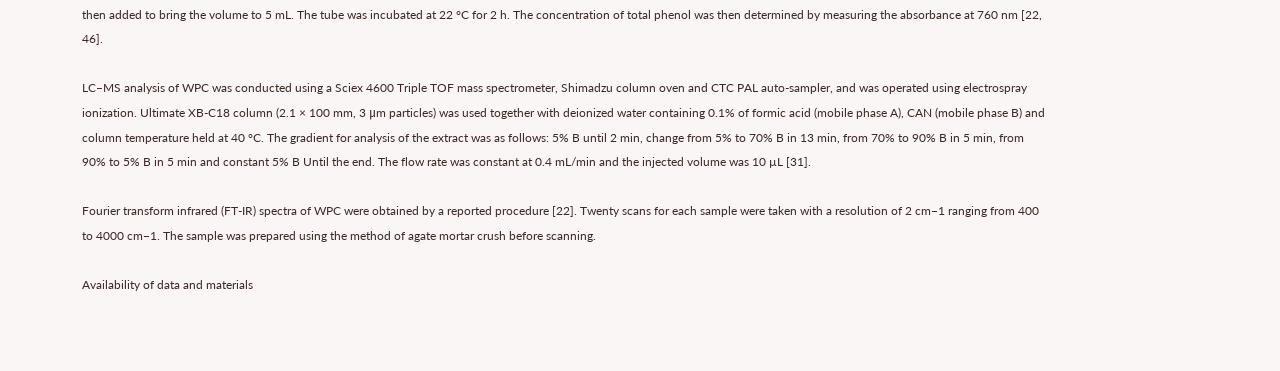then added to bring the volume to 5 mL. The tube was incubated at 22 °C for 2 h. The concentration of total phenol was then determined by measuring the absorbance at 760 nm [22, 46].

LC–MS analysis of WPC was conducted using a Sciex 4600 Triple TOF mass spectrometer, Shimadzu column oven and CTC PAL auto-sampler, and was operated using electrospray ionization. Ultimate XB-C18 column (2.1 × 100 mm, 3 μm particles) was used together with deionized water containing 0.1% of formic acid (mobile phase A), CAN (mobile phase B) and column temperature held at 40 °C. The gradient for analysis of the extract was as follows: 5% B until 2 min, change from 5% to 70% B in 13 min, from 70% to 90% B in 5 min, from 90% to 5% B in 5 min and constant 5% B Until the end. The flow rate was constant at 0.4 mL/min and the injected volume was 10 µL [31].

Fourier transform infrared (FT-IR) spectra of WPC were obtained by a reported procedure [22]. Twenty scans for each sample were taken with a resolution of 2 cm−1 ranging from 400 to 4000 cm−1. The sample was prepared using the method of agate mortar crush before scanning.

Availability of data and materials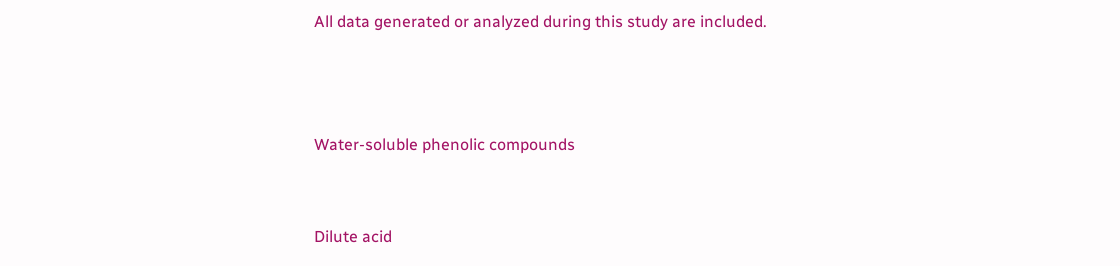All data generated or analyzed during this study are included.



Water-soluble phenolic compounds


Dilute acid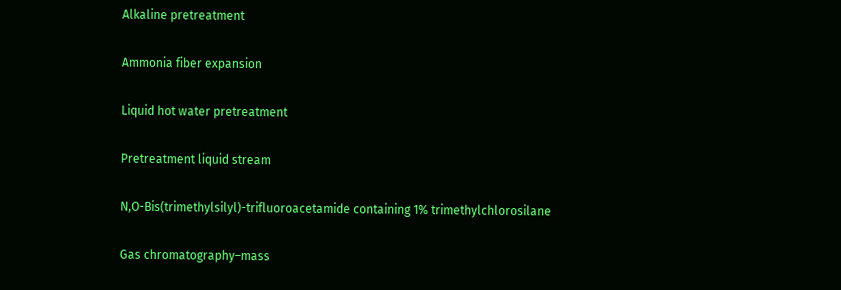Alkaline pretreatment


Ammonia fiber expansion


Liquid hot water pretreatment


Pretreatment liquid stream


N,O-Bis(trimethylsilyl)-trifluoroacetamide containing 1% trimethylchlorosilane


Gas chromatography–mass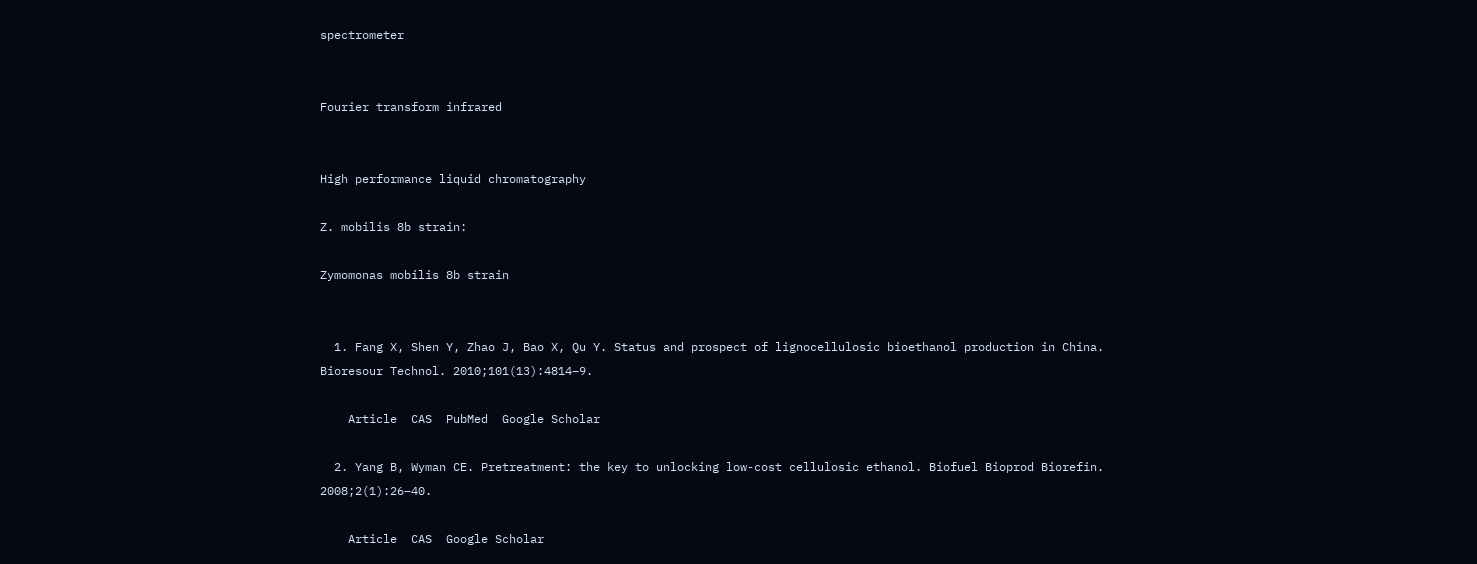spectrometer


Fourier transform infrared


High performance liquid chromatography

Z. mobilis 8b strain:

Zymomonas mobilis 8b strain


  1. Fang X, Shen Y, Zhao J, Bao X, Qu Y. Status and prospect of lignocellulosic bioethanol production in China. Bioresour Technol. 2010;101(13):4814–9.

    Article  CAS  PubMed  Google Scholar

  2. Yang B, Wyman CE. Pretreatment: the key to unlocking low-cost cellulosic ethanol. Biofuel Bioprod Biorefin. 2008;2(1):26–40.

    Article  CAS  Google Scholar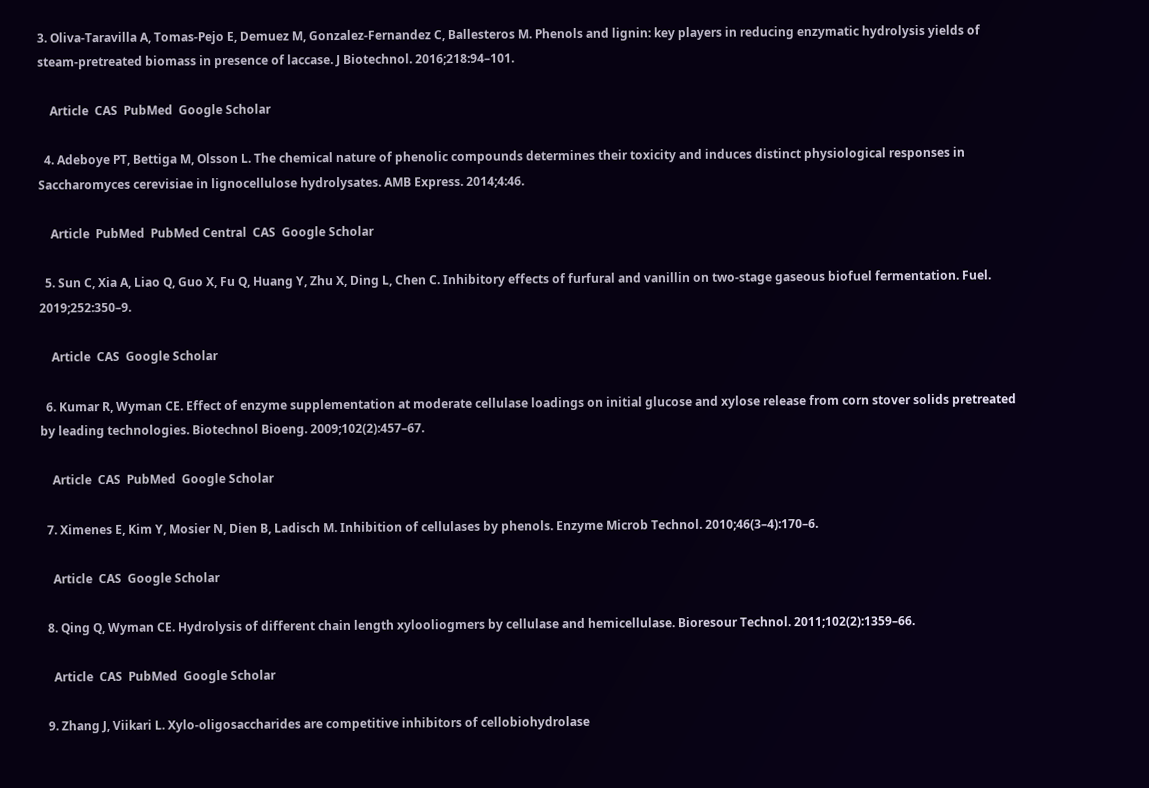3. Oliva-Taravilla A, Tomas-Pejo E, Demuez M, Gonzalez-Fernandez C, Ballesteros M. Phenols and lignin: key players in reducing enzymatic hydrolysis yields of steam-pretreated biomass in presence of laccase. J Biotechnol. 2016;218:94–101.

    Article  CAS  PubMed  Google Scholar

  4. Adeboye PT, Bettiga M, Olsson L. The chemical nature of phenolic compounds determines their toxicity and induces distinct physiological responses in Saccharomyces cerevisiae in lignocellulose hydrolysates. AMB Express. 2014;4:46.

    Article  PubMed  PubMed Central  CAS  Google Scholar

  5. Sun C, Xia A, Liao Q, Guo X, Fu Q, Huang Y, Zhu X, Ding L, Chen C. Inhibitory effects of furfural and vanillin on two-stage gaseous biofuel fermentation. Fuel. 2019;252:350–9.

    Article  CAS  Google Scholar

  6. Kumar R, Wyman CE. Effect of enzyme supplementation at moderate cellulase loadings on initial glucose and xylose release from corn stover solids pretreated by leading technologies. Biotechnol Bioeng. 2009;102(2):457–67.

    Article  CAS  PubMed  Google Scholar

  7. Ximenes E, Kim Y, Mosier N, Dien B, Ladisch M. Inhibition of cellulases by phenols. Enzyme Microb Technol. 2010;46(3–4):170–6.

    Article  CAS  Google Scholar

  8. Qing Q, Wyman CE. Hydrolysis of different chain length xylooliogmers by cellulase and hemicellulase. Bioresour Technol. 2011;102(2):1359–66.

    Article  CAS  PubMed  Google Scholar

  9. Zhang J, Viikari L. Xylo-oligosaccharides are competitive inhibitors of cellobiohydrolase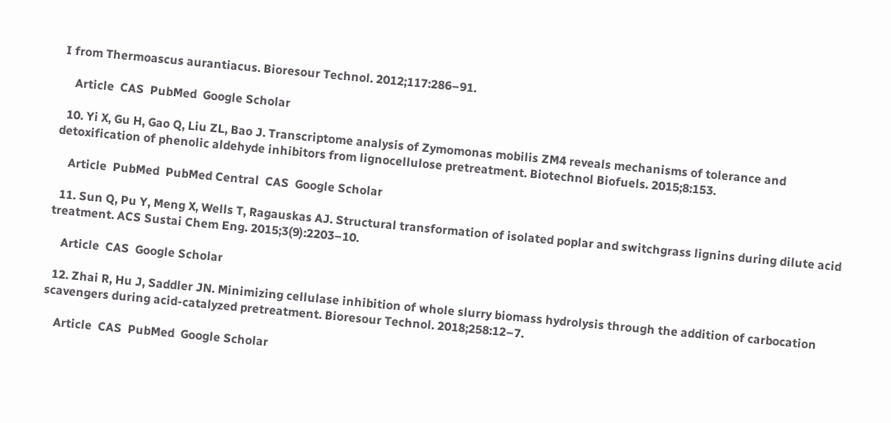I from Thermoascus aurantiacus. Bioresour Technol. 2012;117:286–91.

    Article  CAS  PubMed  Google Scholar

  10. Yi X, Gu H, Gao Q, Liu ZL, Bao J. Transcriptome analysis of Zymomonas mobilis ZM4 reveals mechanisms of tolerance and detoxification of phenolic aldehyde inhibitors from lignocellulose pretreatment. Biotechnol Biofuels. 2015;8:153.

    Article  PubMed  PubMed Central  CAS  Google Scholar

  11. Sun Q, Pu Y, Meng X, Wells T, Ragauskas AJ. Structural transformation of isolated poplar and switchgrass lignins during dilute acid treatment. ACS Sustai Chem Eng. 2015;3(9):2203–10.

    Article  CAS  Google Scholar

  12. Zhai R, Hu J, Saddler JN. Minimizing cellulase inhibition of whole slurry biomass hydrolysis through the addition of carbocation scavengers during acid-catalyzed pretreatment. Bioresour Technol. 2018;258:12–7.

    Article  CAS  PubMed  Google Scholar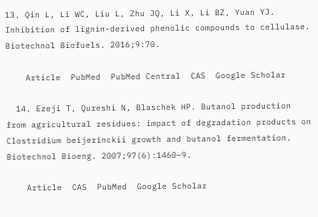13. Qin L, Li WC, Liu L, Zhu JQ, Li X, Li BZ, Yuan YJ. Inhibition of lignin-derived phenolic compounds to cellulase. Biotechnol Biofuels. 2016;9:70.

    Article  PubMed  PubMed Central  CAS  Google Scholar

  14. Ezeji T, Qureshi N, Blaschek HP. Butanol production from agricultural residues: impact of degradation products on Clostridium beijerinckii growth and butanol fermentation. Biotechnol Bioeng. 2007;97(6):1460–9.

    Article  CAS  PubMed  Google Scholar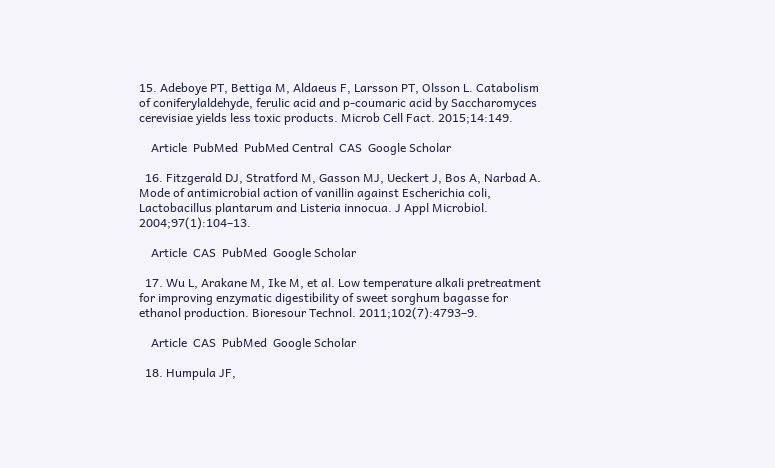15. Adeboye PT, Bettiga M, Aldaeus F, Larsson PT, Olsson L. Catabolism of coniferylaldehyde, ferulic acid and p-coumaric acid by Saccharomyces cerevisiae yields less toxic products. Microb Cell Fact. 2015;14:149.

    Article  PubMed  PubMed Central  CAS  Google Scholar

  16. Fitzgerald DJ, Stratford M, Gasson MJ, Ueckert J, Bos A, Narbad A. Mode of antimicrobial action of vanillin against Escherichia coli, Lactobacillus plantarum and Listeria innocua. J Appl Microbiol. 2004;97(1):104–13.

    Article  CAS  PubMed  Google Scholar

  17. Wu L, Arakane M, Ike M, et al. Low temperature alkali pretreatment for improving enzymatic digestibility of sweet sorghum bagasse for ethanol production. Bioresour Technol. 2011;102(7):4793–9.

    Article  CAS  PubMed  Google Scholar

  18. Humpula JF,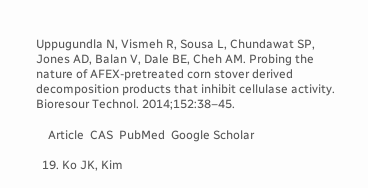Uppugundla N, Vismeh R, Sousa L, Chundawat SP, Jones AD, Balan V, Dale BE, Cheh AM. Probing the nature of AFEX-pretreated corn stover derived decomposition products that inhibit cellulase activity. Bioresour Technol. 2014;152:38–45.

    Article  CAS  PubMed  Google Scholar

  19. Ko JK, Kim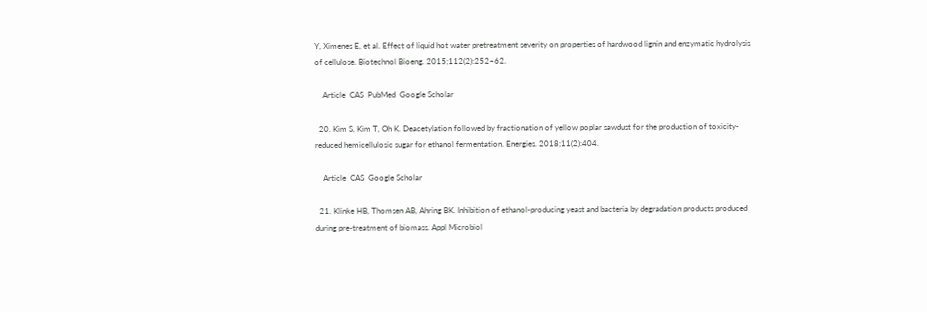Y, Ximenes E, et al. Effect of liquid hot water pretreatment severity on properties of hardwood lignin and enzymatic hydrolysis of cellulose. Biotechnol Bioeng. 2015;112(2):252–62.

    Article  CAS  PubMed  Google Scholar

  20. Kim S, Kim T, Oh K. Deacetylation followed by fractionation of yellow poplar sawdust for the production of toxicity-reduced hemicellulosic sugar for ethanol fermentation. Energies. 2018;11(2):404.

    Article  CAS  Google Scholar

  21. Klinke HB, Thomsen AB, Ahring BK. Inhibition of ethanol-producing yeast and bacteria by degradation products produced during pre-treatment of biomass. Appl Microbiol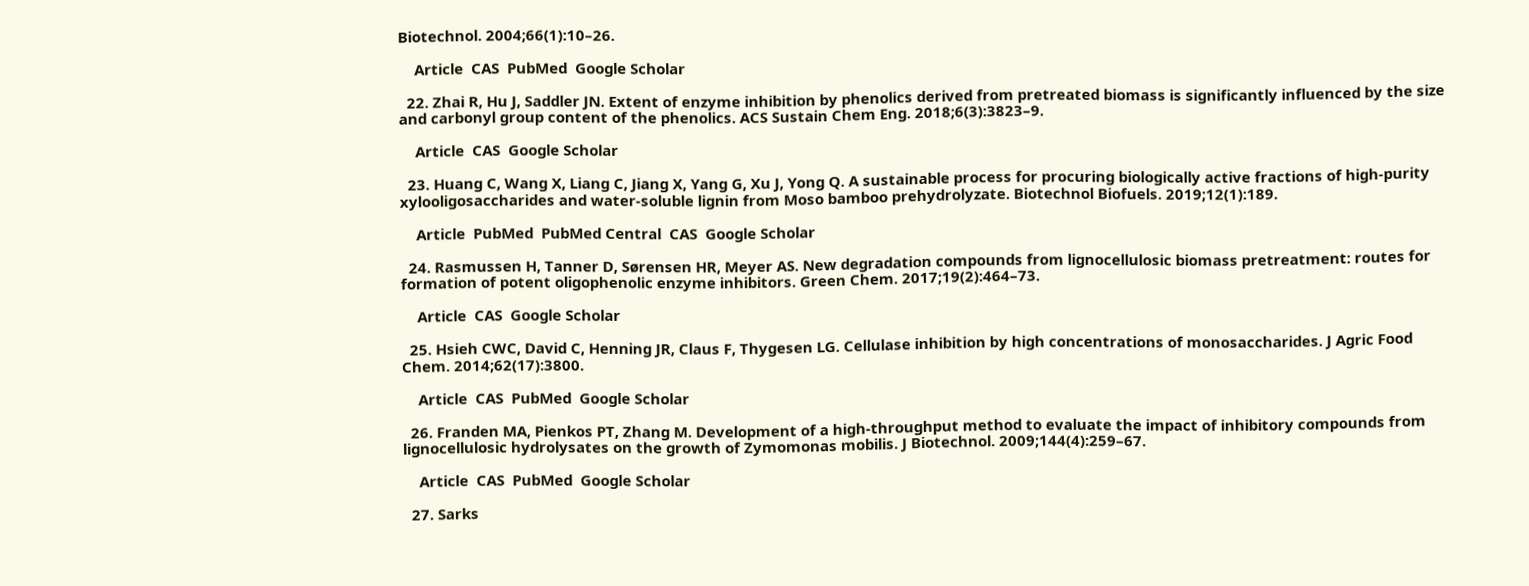Biotechnol. 2004;66(1):10–26.

    Article  CAS  PubMed  Google Scholar

  22. Zhai R, Hu J, Saddler JN. Extent of enzyme inhibition by phenolics derived from pretreated biomass is significantly influenced by the size and carbonyl group content of the phenolics. ACS Sustain Chem Eng. 2018;6(3):3823–9.

    Article  CAS  Google Scholar

  23. Huang C, Wang X, Liang C, Jiang X, Yang G, Xu J, Yong Q. A sustainable process for procuring biologically active fractions of high-purity xylooligosaccharides and water-soluble lignin from Moso bamboo prehydrolyzate. Biotechnol Biofuels. 2019;12(1):189.

    Article  PubMed  PubMed Central  CAS  Google Scholar

  24. Rasmussen H, Tanner D, Sørensen HR, Meyer AS. New degradation compounds from lignocellulosic biomass pretreatment: routes for formation of potent oligophenolic enzyme inhibitors. Green Chem. 2017;19(2):464–73.

    Article  CAS  Google Scholar

  25. Hsieh CWC, David C, Henning JR, Claus F, Thygesen LG. Cellulase inhibition by high concentrations of monosaccharides. J Agric Food Chem. 2014;62(17):3800.

    Article  CAS  PubMed  Google Scholar

  26. Franden MA, Pienkos PT, Zhang M. Development of a high-throughput method to evaluate the impact of inhibitory compounds from lignocellulosic hydrolysates on the growth of Zymomonas mobilis. J Biotechnol. 2009;144(4):259–67.

    Article  CAS  PubMed  Google Scholar

  27. Sarks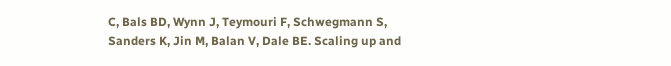C, Bals BD, Wynn J, Teymouri F, Schwegmann S, Sanders K, Jin M, Balan V, Dale BE. Scaling up and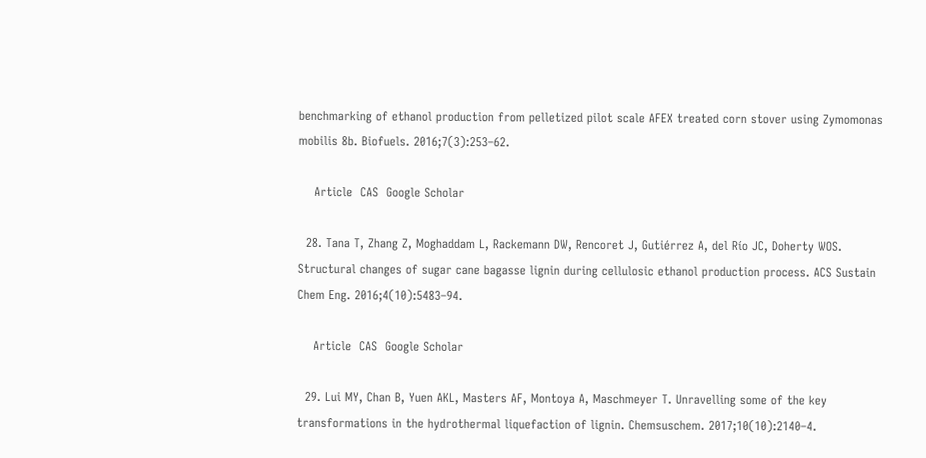benchmarking of ethanol production from pelletized pilot scale AFEX treated corn stover using Zymomonas mobilis 8b. Biofuels. 2016;7(3):253–62.

    Article  CAS  Google Scholar

  28. Tana T, Zhang Z, Moghaddam L, Rackemann DW, Rencoret J, Gutiérrez A, del Río JC, Doherty WOS. Structural changes of sugar cane bagasse lignin during cellulosic ethanol production process. ACS Sustain Chem Eng. 2016;4(10):5483–94.

    Article  CAS  Google Scholar

  29. Lui MY, Chan B, Yuen AKL, Masters AF, Montoya A, Maschmeyer T. Unravelling some of the key transformations in the hydrothermal liquefaction of lignin. Chemsuschem. 2017;10(10):2140–4.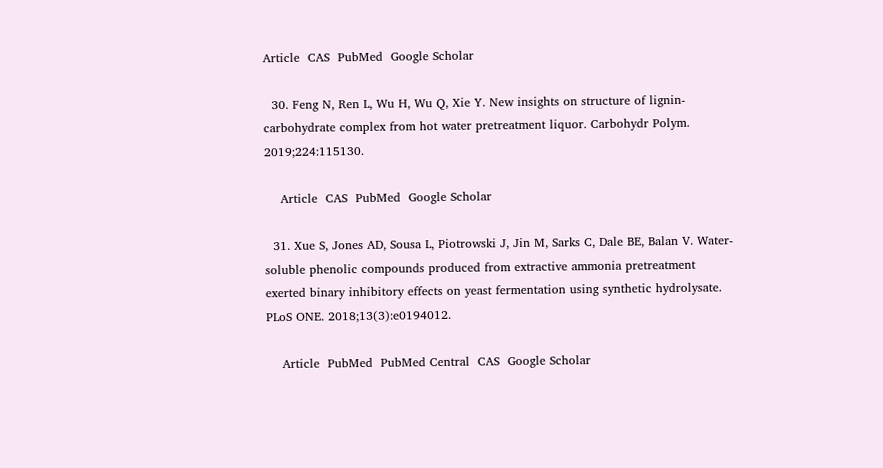Article  CAS  PubMed  Google Scholar

  30. Feng N, Ren L, Wu H, Wu Q, Xie Y. New insights on structure of lignin-carbohydrate complex from hot water pretreatment liquor. Carbohydr Polym. 2019;224:115130.

    Article  CAS  PubMed  Google Scholar

  31. Xue S, Jones AD, Sousa L, Piotrowski J, Jin M, Sarks C, Dale BE, Balan V. Water-soluble phenolic compounds produced from extractive ammonia pretreatment exerted binary inhibitory effects on yeast fermentation using synthetic hydrolysate. PLoS ONE. 2018;13(3):e0194012.

    Article  PubMed  PubMed Central  CAS  Google Scholar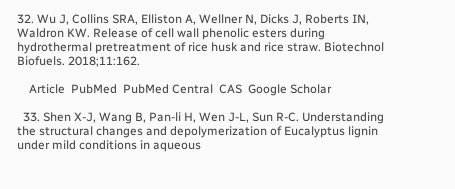32. Wu J, Collins SRA, Elliston A, Wellner N, Dicks J, Roberts IN, Waldron KW. Release of cell wall phenolic esters during hydrothermal pretreatment of rice husk and rice straw. Biotechnol Biofuels. 2018;11:162.

    Article  PubMed  PubMed Central  CAS  Google Scholar

  33. Shen X-J, Wang B, Pan-li H, Wen J-L, Sun R-C. Understanding the structural changes and depolymerization of Eucalyptus lignin under mild conditions in aqueous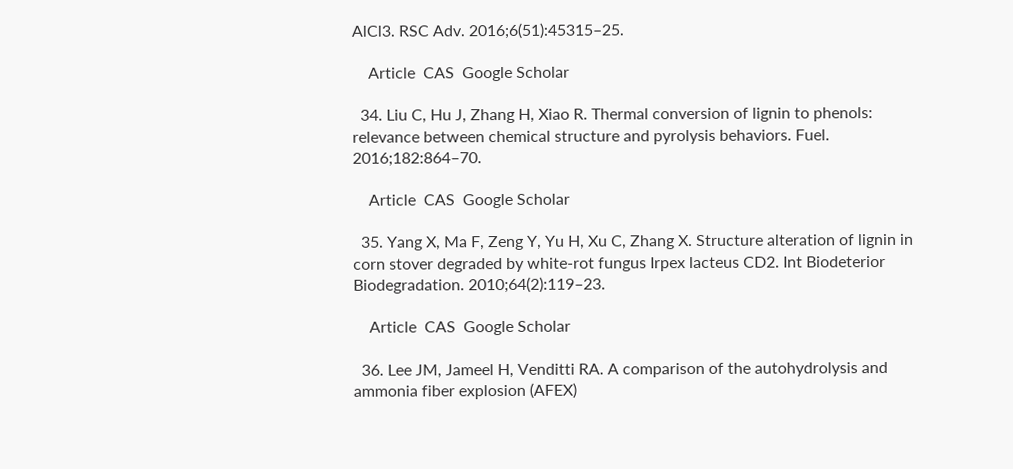AlCl3. RSC Adv. 2016;6(51):45315–25.

    Article  CAS  Google Scholar

  34. Liu C, Hu J, Zhang H, Xiao R. Thermal conversion of lignin to phenols: relevance between chemical structure and pyrolysis behaviors. Fuel. 2016;182:864–70.

    Article  CAS  Google Scholar

  35. Yang X, Ma F, Zeng Y, Yu H, Xu C, Zhang X. Structure alteration of lignin in corn stover degraded by white-rot fungus Irpex lacteus CD2. Int Biodeterior Biodegradation. 2010;64(2):119–23.

    Article  CAS  Google Scholar

  36. Lee JM, Jameel H, Venditti RA. A comparison of the autohydrolysis and ammonia fiber explosion (AFEX)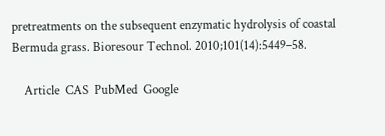pretreatments on the subsequent enzymatic hydrolysis of coastal Bermuda grass. Bioresour Technol. 2010;101(14):5449–58.

    Article  CAS  PubMed  Google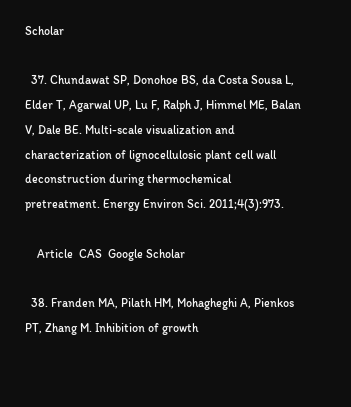Scholar

  37. Chundawat SP, Donohoe BS, da Costa Sousa L, Elder T, Agarwal UP, Lu F, Ralph J, Himmel ME, Balan V, Dale BE. Multi-scale visualization and characterization of lignocellulosic plant cell wall deconstruction during thermochemical pretreatment. Energy Environ Sci. 2011;4(3):973.

    Article  CAS  Google Scholar

  38. Franden MA, Pilath HM, Mohagheghi A, Pienkos PT, Zhang M. Inhibition of growth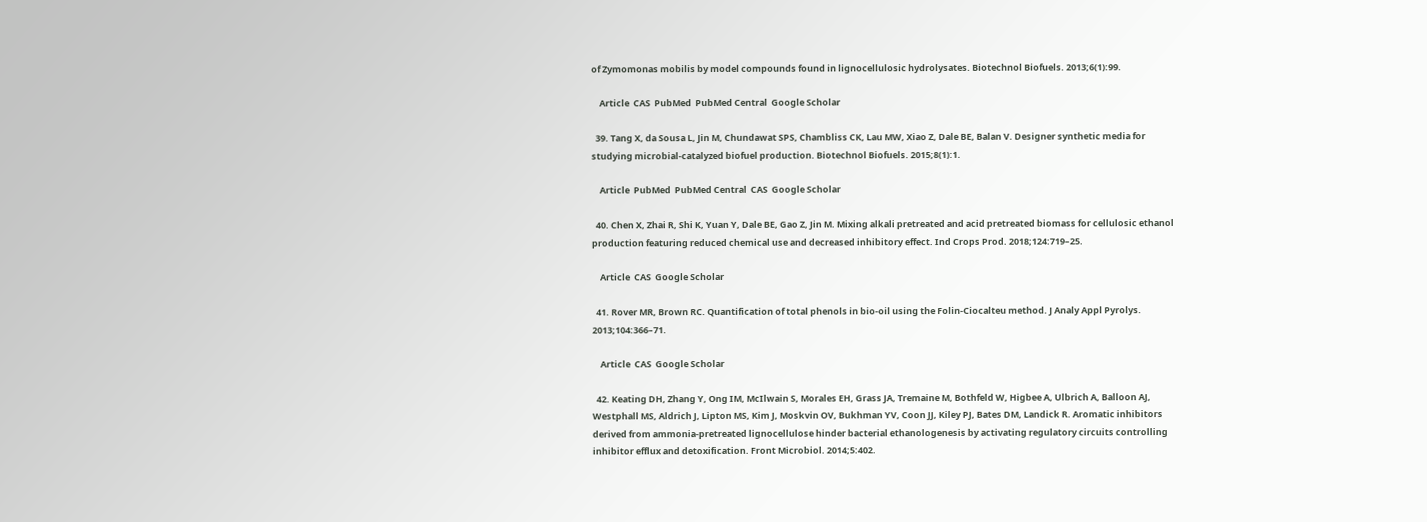of Zymomonas mobilis by model compounds found in lignocellulosic hydrolysates. Biotechnol Biofuels. 2013;6(1):99.

    Article  CAS  PubMed  PubMed Central  Google Scholar

  39. Tang X, da Sousa L, Jin M, Chundawat SPS, Chambliss CK, Lau MW, Xiao Z, Dale BE, Balan V. Designer synthetic media for studying microbial-catalyzed biofuel production. Biotechnol Biofuels. 2015;8(1):1.

    Article  PubMed  PubMed Central  CAS  Google Scholar

  40. Chen X, Zhai R, Shi K, Yuan Y, Dale BE, Gao Z, Jin M. Mixing alkali pretreated and acid pretreated biomass for cellulosic ethanol production featuring reduced chemical use and decreased inhibitory effect. Ind Crops Prod. 2018;124:719–25.

    Article  CAS  Google Scholar

  41. Rover MR, Brown RC. Quantification of total phenols in bio-oil using the Folin-Ciocalteu method. J Analy Appl Pyrolys. 2013;104:366–71.

    Article  CAS  Google Scholar

  42. Keating DH, Zhang Y, Ong IM, McIlwain S, Morales EH, Grass JA, Tremaine M, Bothfeld W, Higbee A, Ulbrich A, Balloon AJ, Westphall MS, Aldrich J, Lipton MS, Kim J, Moskvin OV, Bukhman YV, Coon JJ, Kiley PJ, Bates DM, Landick R. Aromatic inhibitors derived from ammonia-pretreated lignocellulose hinder bacterial ethanologenesis by activating regulatory circuits controlling inhibitor efflux and detoxification. Front Microbiol. 2014;5:402.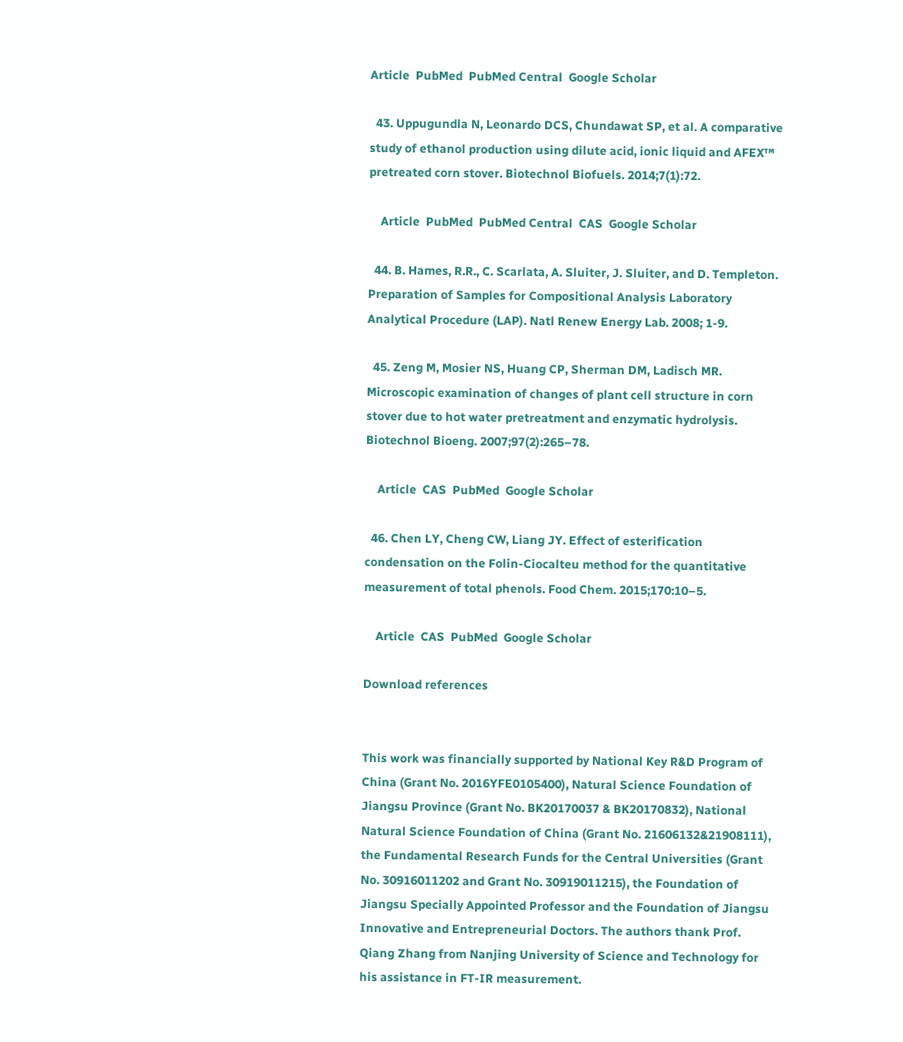Article  PubMed  PubMed Central  Google Scholar

  43. Uppugundla N, Leonardo DCS, Chundawat SP, et al. A comparative study of ethanol production using dilute acid, ionic liquid and AFEX™ pretreated corn stover. Biotechnol Biofuels. 2014;7(1):72.

    Article  PubMed  PubMed Central  CAS  Google Scholar

  44. B. Hames, R.R., C. Scarlata, A. Sluiter, J. Sluiter, and D. Templeton. Preparation of Samples for Compositional Analysis Laboratory Analytical Procedure (LAP). Natl Renew Energy Lab. 2008; 1-9.

  45. Zeng M, Mosier NS, Huang CP, Sherman DM, Ladisch MR. Microscopic examination of changes of plant cell structure in corn stover due to hot water pretreatment and enzymatic hydrolysis. Biotechnol Bioeng. 2007;97(2):265–78.

    Article  CAS  PubMed  Google Scholar

  46. Chen LY, Cheng CW, Liang JY. Effect of esterification condensation on the Folin-Ciocalteu method for the quantitative measurement of total phenols. Food Chem. 2015;170:10–5.

    Article  CAS  PubMed  Google Scholar

Download references


This work was financially supported by National Key R&D Program of China (Grant No. 2016YFE0105400), Natural Science Foundation of Jiangsu Province (Grant No. BK20170037 & BK20170832), National Natural Science Foundation of China (Grant No. 21606132&21908111), the Fundamental Research Funds for the Central Universities (Grant No. 30916011202 and Grant No. 30919011215), the Foundation of Jiangsu Specially Appointed Professor and the Foundation of Jiangsu Innovative and Entrepreneurial Doctors. The authors thank Prof. Qiang Zhang from Nanjing University of Science and Technology for his assistance in FT-IR measurement.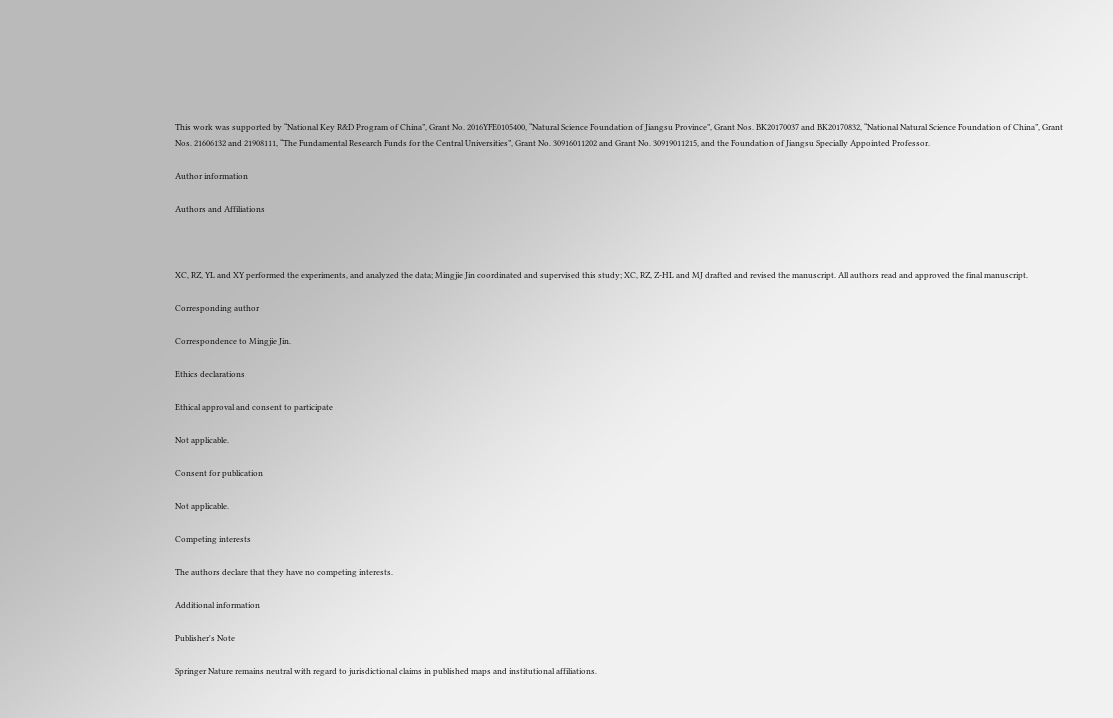This work was supported by “National Key R&D Program of China”, Grant No. 2016YFE0105400, “Natural Science Foundation of Jiangsu Province”, Grant Nos. BK20170037 and BK20170832, “National Natural Science Foundation of China”, Grant Nos. 21606132 and 21908111, “The Fundamental Research Funds for the Central Universities”, Grant No. 30916011202 and Grant No. 30919011215, and the Foundation of Jiangsu Specially Appointed Professor.

Author information

Authors and Affiliations



XC, RZ, YL and XY performed the experiments, and analyzed the data; Mingjie Jin coordinated and supervised this study; XC, RZ, Z-HL and MJ drafted and revised the manuscript. All authors read and approved the final manuscript.

Corresponding author

Correspondence to Mingjie Jin.

Ethics declarations

Ethical approval and consent to participate

Not applicable.

Consent for publication

Not applicable.

Competing interests

The authors declare that they have no competing interests.

Additional information

Publisher's Note

Springer Nature remains neutral with regard to jurisdictional claims in published maps and institutional affiliations.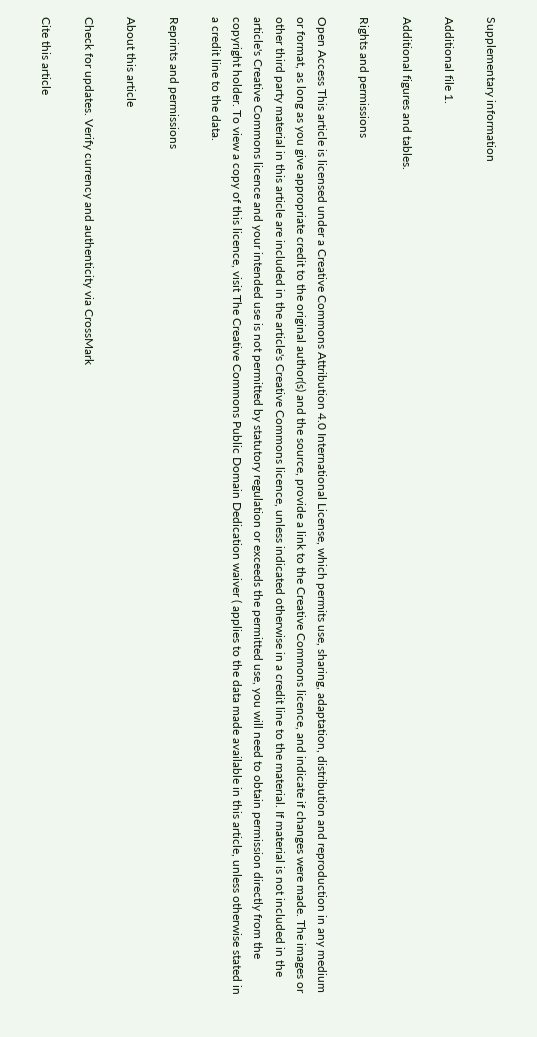Supplementary information

Additional file 1.

Additional figures and tables.

Rights and permissions

Open Access This article is licensed under a Creative Commons Attribution 4.0 International License, which permits use, sharing, adaptation, distribution and reproduction in any medium or format, as long as you give appropriate credit to the original author(s) and the source, provide a link to the Creative Commons licence, and indicate if changes were made. The images or other third party material in this article are included in the article's Creative Commons licence, unless indicated otherwise in a credit line to the material. If material is not included in the article's Creative Commons licence and your intended use is not permitted by statutory regulation or exceeds the permitted use, you will need to obtain permission directly from the copyright holder. To view a copy of this licence, visit The Creative Commons Public Domain Dedication waiver ( applies to the data made available in this article, unless otherwise stated in a credit line to the data.

Reprints and permissions

About this article

Check for updates. Verify currency and authenticity via CrossMark

Cite this article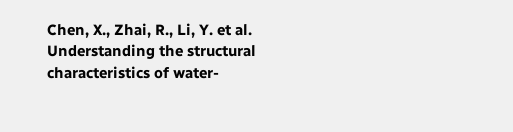Chen, X., Zhai, R., Li, Y. et al. Understanding the structural characteristics of water-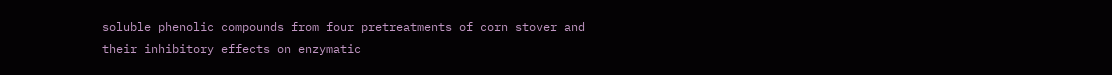soluble phenolic compounds from four pretreatments of corn stover and their inhibitory effects on enzymatic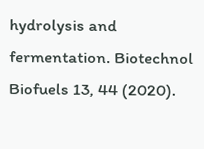hydrolysis and fermentation. Biotechnol Biofuels 13, 44 (2020).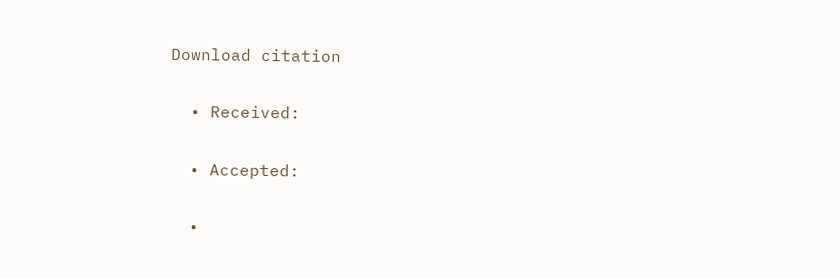Download citation

  • Received:

  • Accepted:

  •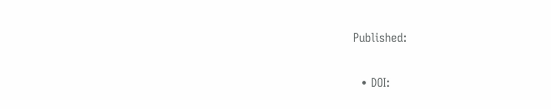Published:

  • DOI: